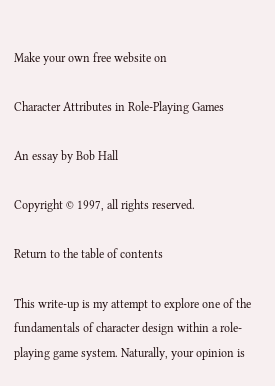Make your own free website on

Character Attributes in Role-Playing Games

An essay by Bob Hall

Copyright © 1997, all rights reserved.

Return to the table of contents

This write-up is my attempt to explore one of the fundamentals of character design within a role-playing game system. Naturally, your opinion is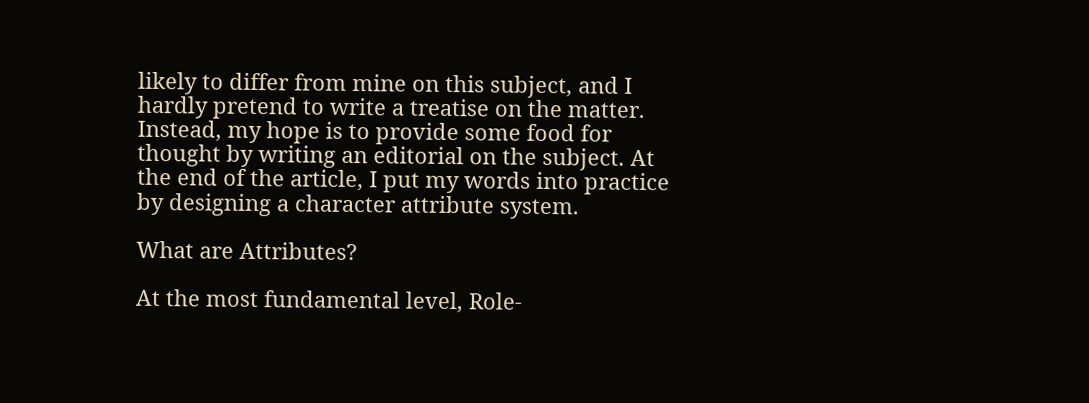likely to differ from mine on this subject, and I hardly pretend to write a treatise on the matter. Instead, my hope is to provide some food for thought by writing an editorial on the subject. At the end of the article, I put my words into practice by designing a character attribute system.

What are Attributes?

At the most fundamental level, Role-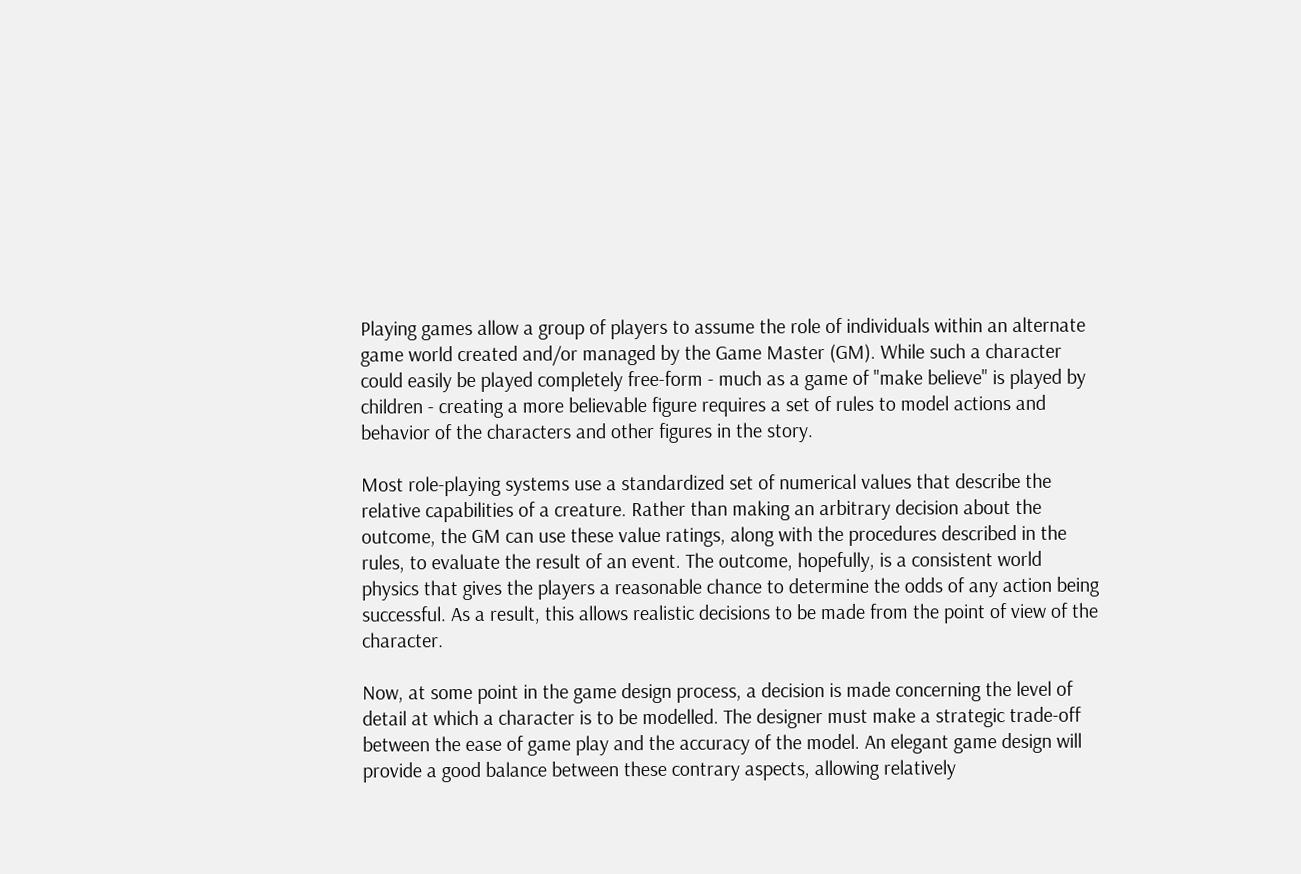Playing games allow a group of players to assume the role of individuals within an alternate game world created and/or managed by the Game Master (GM). While such a character could easily be played completely free-form - much as a game of "make believe" is played by children - creating a more believable figure requires a set of rules to model actions and behavior of the characters and other figures in the story.

Most role-playing systems use a standardized set of numerical values that describe the relative capabilities of a creature. Rather than making an arbitrary decision about the outcome, the GM can use these value ratings, along with the procedures described in the rules, to evaluate the result of an event. The outcome, hopefully, is a consistent world physics that gives the players a reasonable chance to determine the odds of any action being successful. As a result, this allows realistic decisions to be made from the point of view of the character.

Now, at some point in the game design process, a decision is made concerning the level of detail at which a character is to be modelled. The designer must make a strategic trade-off between the ease of game play and the accuracy of the model. An elegant game design will provide a good balance between these contrary aspects, allowing relatively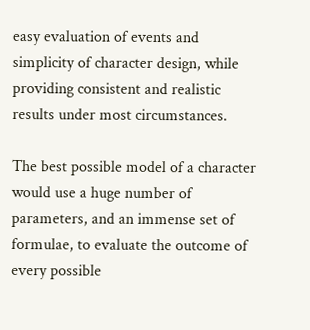easy evaluation of events and simplicity of character design, while providing consistent and realistic results under most circumstances.

The best possible model of a character would use a huge number of parameters, and an immense set of formulae, to evaluate the outcome of every possible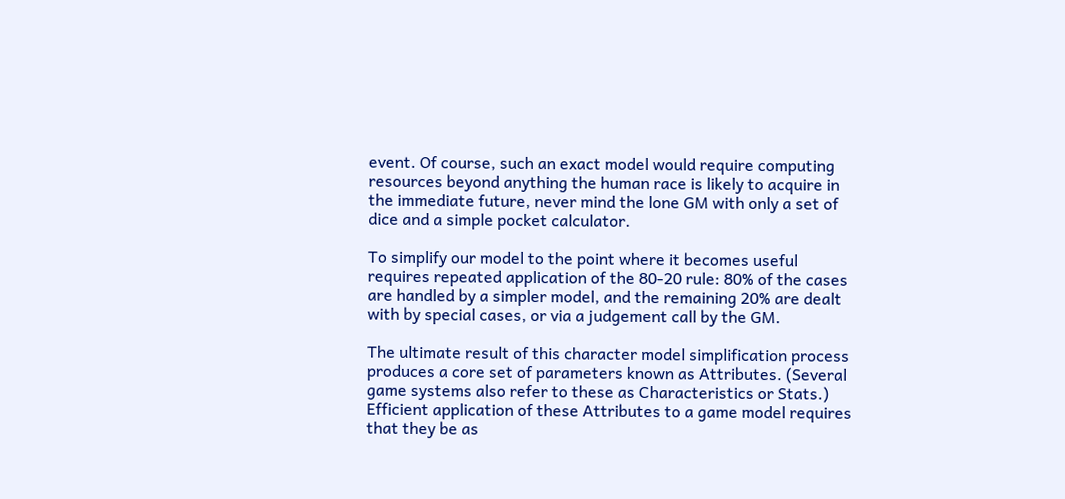event. Of course, such an exact model would require computing resources beyond anything the human race is likely to acquire in the immediate future, never mind the lone GM with only a set of dice and a simple pocket calculator.

To simplify our model to the point where it becomes useful requires repeated application of the 80-20 rule: 80% of the cases are handled by a simpler model, and the remaining 20% are dealt with by special cases, or via a judgement call by the GM.

The ultimate result of this character model simplification process produces a core set of parameters known as Attributes. (Several game systems also refer to these as Characteristics or Stats.) Efficient application of these Attributes to a game model requires that they be as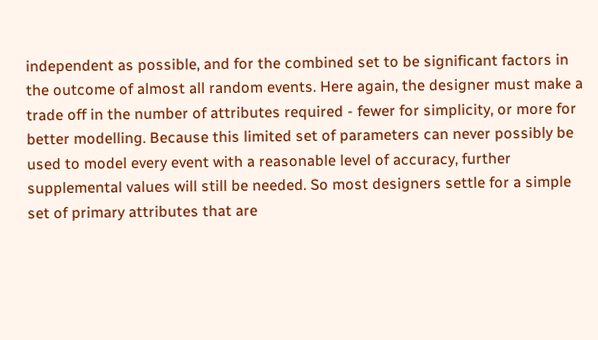independent as possible, and for the combined set to be significant factors in the outcome of almost all random events. Here again, the designer must make a trade off in the number of attributes required - fewer for simplicity, or more for better modelling. Because this limited set of parameters can never possibly be used to model every event with a reasonable level of accuracy, further supplemental values will still be needed. So most designers settle for a simple set of primary attributes that are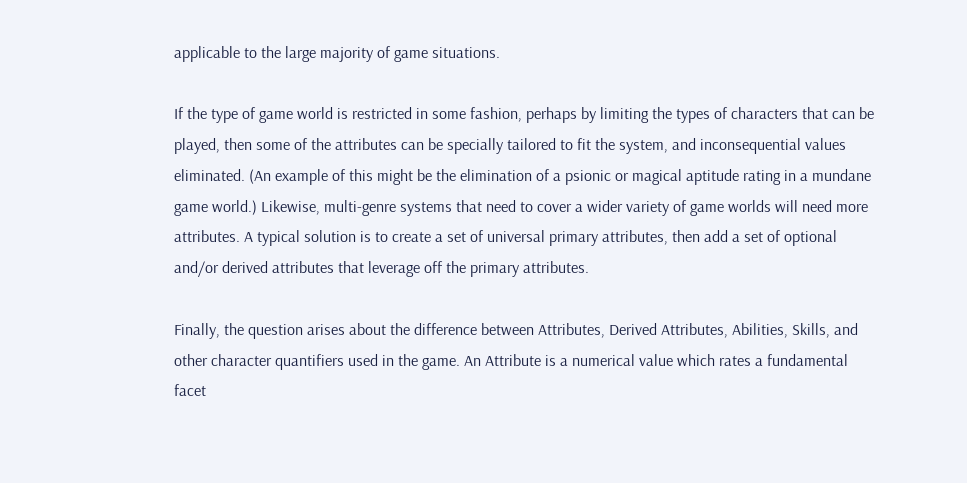applicable to the large majority of game situations.

If the type of game world is restricted in some fashion, perhaps by limiting the types of characters that can be played, then some of the attributes can be specially tailored to fit the system, and inconsequential values eliminated. (An example of this might be the elimination of a psionic or magical aptitude rating in a mundane game world.) Likewise, multi-genre systems that need to cover a wider variety of game worlds will need more attributes. A typical solution is to create a set of universal primary attributes, then add a set of optional and/or derived attributes that leverage off the primary attributes.

Finally, the question arises about the difference between Attributes, Derived Attributes, Abilities, Skills, and other character quantifiers used in the game. An Attribute is a numerical value which rates a fundamental facet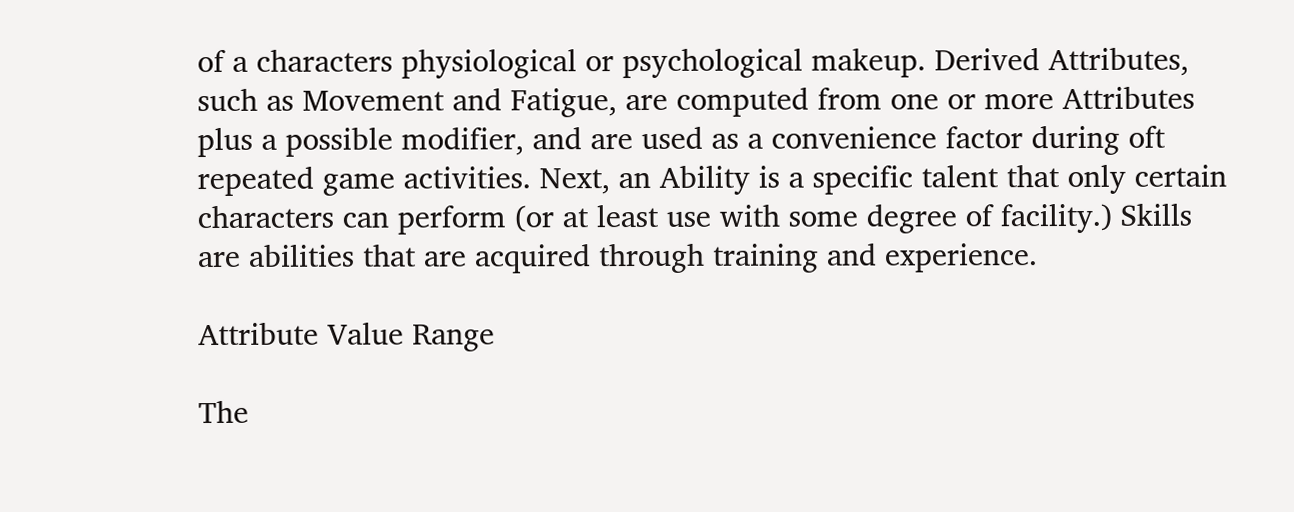of a characters physiological or psychological makeup. Derived Attributes, such as Movement and Fatigue, are computed from one or more Attributes plus a possible modifier, and are used as a convenience factor during oft repeated game activities. Next, an Ability is a specific talent that only certain characters can perform (or at least use with some degree of facility.) Skills are abilities that are acquired through training and experience.

Attribute Value Range

The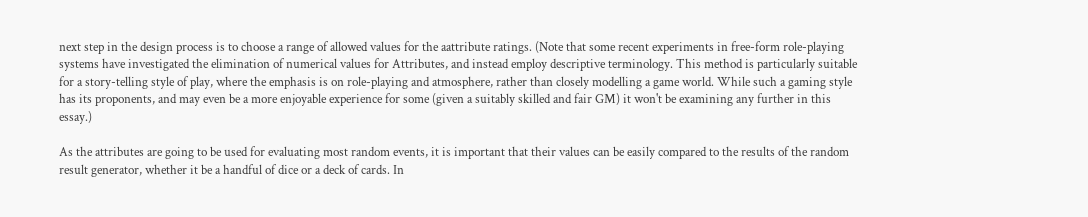next step in the design process is to choose a range of allowed values for the aattribute ratings. (Note that some recent experiments in free-form role-playing systems have investigated the elimination of numerical values for Attributes, and instead employ descriptive terminology. This method is particularly suitable for a story-telling style of play, where the emphasis is on role-playing and atmosphere, rather than closely modelling a game world. While such a gaming style has its proponents, and may even be a more enjoyable experience for some (given a suitably skilled and fair GM) it won't be examining any further in this essay.)

As the attributes are going to be used for evaluating most random events, it is important that their values can be easily compared to the results of the random result generator, whether it be a handful of dice or a deck of cards. In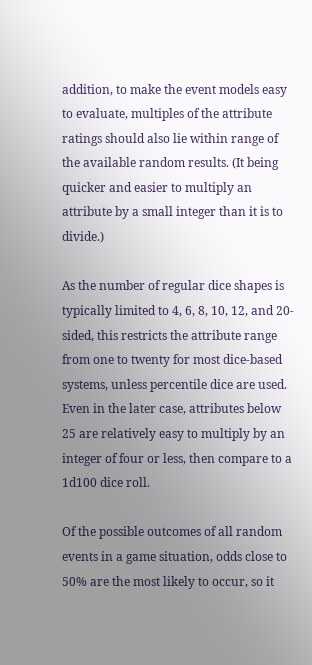addition, to make the event models easy to evaluate, multiples of the attribute ratings should also lie within range of the available random results. (It being quicker and easier to multiply an attribute by a small integer than it is to divide.)

As the number of regular dice shapes is typically limited to 4, 6, 8, 10, 12, and 20-sided, this restricts the attribute range from one to twenty for most dice-based systems, unless percentile dice are used. Even in the later case, attributes below 25 are relatively easy to multiply by an integer of four or less, then compare to a 1d100 dice roll.

Of the possible outcomes of all random events in a game situation, odds close to 50% are the most likely to occur, so it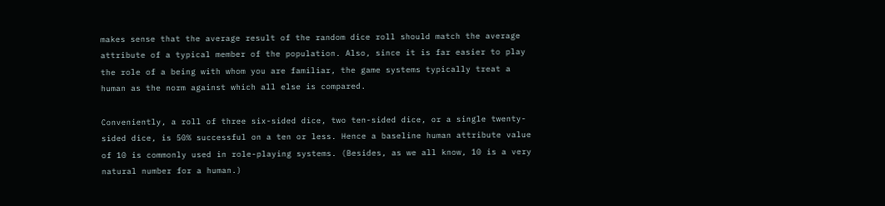makes sense that the average result of the random dice roll should match the average attribute of a typical member of the population. Also, since it is far easier to play the role of a being with whom you are familiar, the game systems typically treat a human as the norm against which all else is compared.

Conveniently, a roll of three six-sided dice, two ten-sided dice, or a single twenty-sided dice, is 50% successful on a ten or less. Hence a baseline human attribute value of 10 is commonly used in role-playing systems. (Besides, as we all know, 10 is a very natural number for a human.)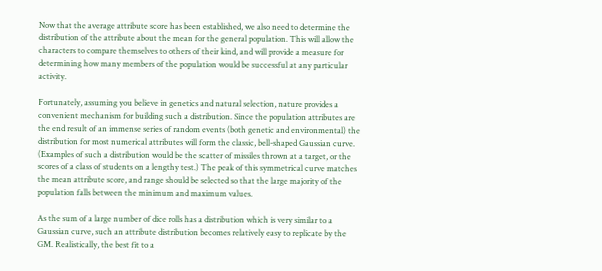Now that the average attribute score has been established, we also need to determine the distribution of the attribute about the mean for the general population. This will allow the characters to compare themselves to others of their kind, and will provide a measure for determining how many members of the population would be successful at any particular activity.

Fortunately, assuming you believe in genetics and natural selection, nature provides a convenient mechanism for building such a distribution. Since the population attributes are the end result of an immense series of random events (both genetic and environmental) the distribution for most numerical attributes will form the classic, bell-shaped Gaussian curve. (Examples of such a distribution would be the scatter of missiles thrown at a target, or the scores of a class of students on a lengthy test.) The peak of this symmetrical curve matches the mean attribute score, and range should be selected so that the large majority of the population falls between the minimum and maximum values.

As the sum of a large number of dice rolls has a distribution which is very similar to a Gaussian curve, such an attribute distribution becomes relatively easy to replicate by the GM. Realistically, the best fit to a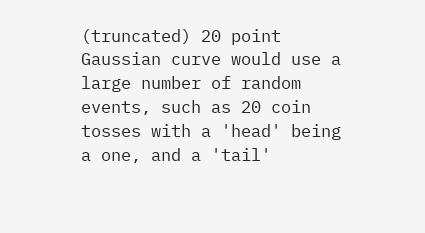(truncated) 20 point Gaussian curve would use a large number of random events, such as 20 coin tosses with a 'head' being a one, and a 'tail'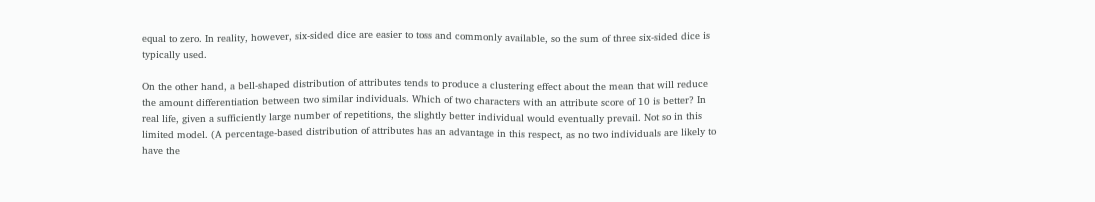equal to zero. In reality, however, six-sided dice are easier to toss and commonly available, so the sum of three six-sided dice is typically used.

On the other hand, a bell-shaped distribution of attributes tends to produce a clustering effect about the mean that will reduce the amount differentiation between two similar individuals. Which of two characters with an attribute score of 10 is better? In real life, given a sufficiently large number of repetitions, the slightly better individual would eventually prevail. Not so in this limited model. (A percentage-based distribution of attributes has an advantage in this respect, as no two individuals are likely to have the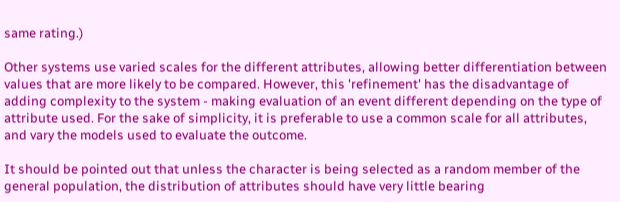same rating.)

Other systems use varied scales for the different attributes, allowing better differentiation between values that are more likely to be compared. However, this 'refinement' has the disadvantage of adding complexity to the system - making evaluation of an event different depending on the type of attribute used. For the sake of simplicity, it is preferable to use a common scale for all attributes, and vary the models used to evaluate the outcome.

It should be pointed out that unless the character is being selected as a random member of the general population, the distribution of attributes should have very little bearing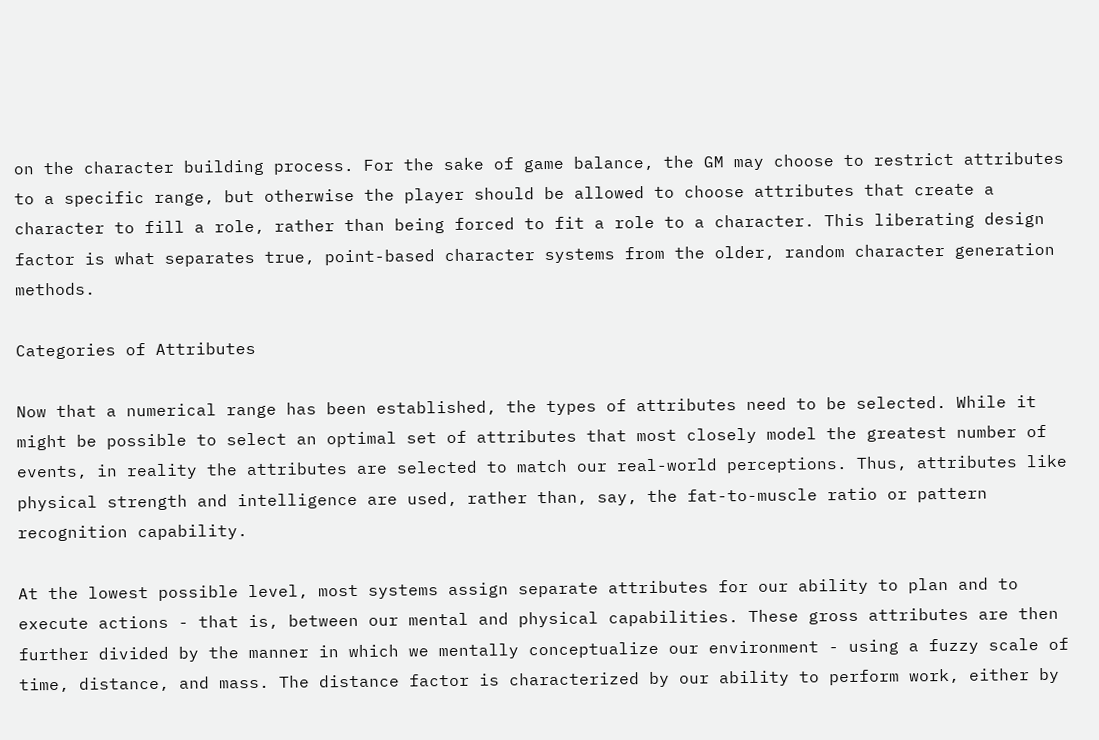on the character building process. For the sake of game balance, the GM may choose to restrict attributes to a specific range, but otherwise the player should be allowed to choose attributes that create a character to fill a role, rather than being forced to fit a role to a character. This liberating design factor is what separates true, point-based character systems from the older, random character generation methods.

Categories of Attributes

Now that a numerical range has been established, the types of attributes need to be selected. While it might be possible to select an optimal set of attributes that most closely model the greatest number of events, in reality the attributes are selected to match our real-world perceptions. Thus, attributes like physical strength and intelligence are used, rather than, say, the fat-to-muscle ratio or pattern recognition capability.

At the lowest possible level, most systems assign separate attributes for our ability to plan and to execute actions - that is, between our mental and physical capabilities. These gross attributes are then further divided by the manner in which we mentally conceptualize our environment - using a fuzzy scale of time, distance, and mass. The distance factor is characterized by our ability to perform work, either by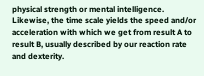physical strength or mental intelligence. Likewise, the time scale yields the speed and/or acceleration with which we get from result A to result B, usually described by our reaction rate and dexterity.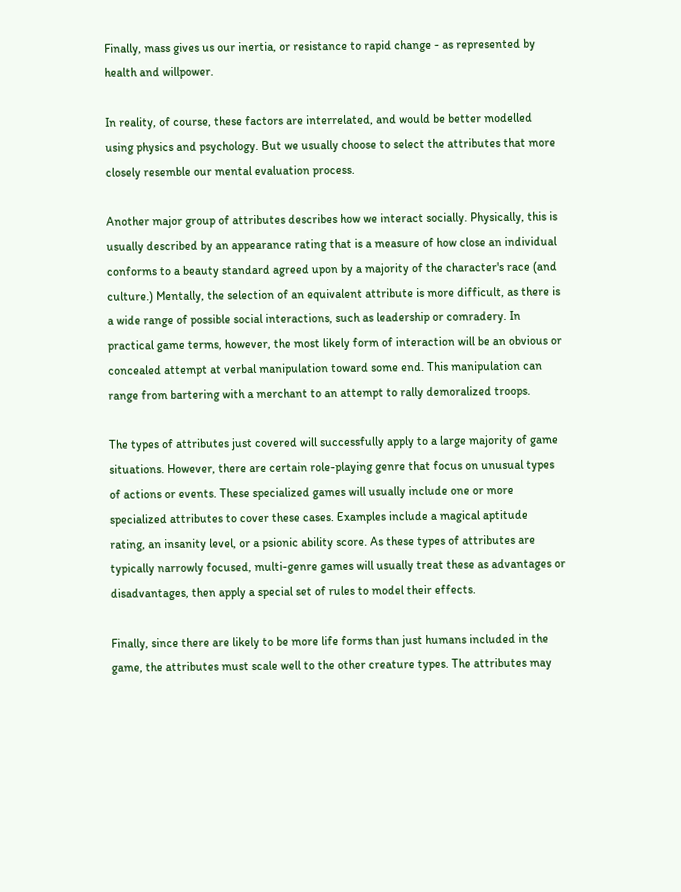Finally, mass gives us our inertia, or resistance to rapid change - as represented by health and willpower.

In reality, of course, these factors are interrelated, and would be better modelled using physics and psychology. But we usually choose to select the attributes that more closely resemble our mental evaluation process.

Another major group of attributes describes how we interact socially. Physically, this is usually described by an appearance rating that is a measure of how close an individual conforms to a beauty standard agreed upon by a majority of the character's race (and culture.) Mentally, the selection of an equivalent attribute is more difficult, as there is a wide range of possible social interactions, such as leadership or comradery. In practical game terms, however, the most likely form of interaction will be an obvious or concealed attempt at verbal manipulation toward some end. This manipulation can range from bartering with a merchant to an attempt to rally demoralized troops.

The types of attributes just covered will successfully apply to a large majority of game situations. However, there are certain role-playing genre that focus on unusual types of actions or events. These specialized games will usually include one or more specialized attributes to cover these cases. Examples include a magical aptitude rating, an insanity level, or a psionic ability score. As these types of attributes are typically narrowly focused, multi-genre games will usually treat these as advantages or disadvantages, then apply a special set of rules to model their effects.

Finally, since there are likely to be more life forms than just humans included in the game, the attributes must scale well to the other creature types. The attributes may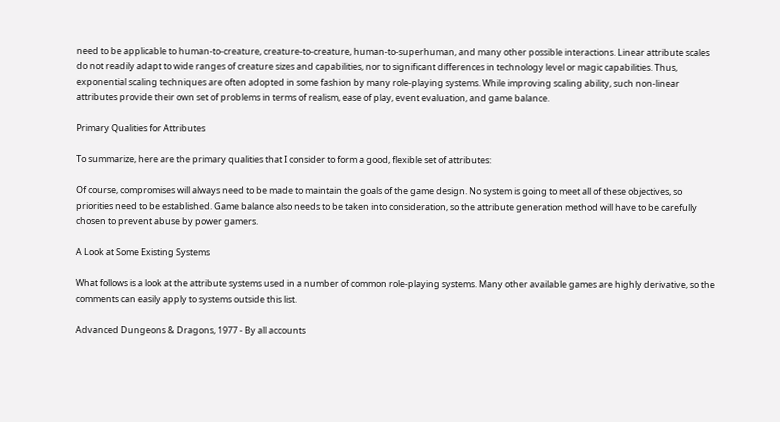need to be applicable to human-to-creature, creature-to-creature, human-to-superhuman, and many other possible interactions. Linear attribute scales do not readily adapt to wide ranges of creature sizes and capabilities, nor to significant differences in technology level or magic capabilities. Thus, exponential scaling techniques are often adopted in some fashion by many role-playing systems. While improving scaling ability, such non-linear attributes provide their own set of problems in terms of realism, ease of play, event evaluation, and game balance.

Primary Qualities for Attributes

To summarize, here are the primary qualities that I consider to form a good, flexible set of attributes:

Of course, compromises will always need to be made to maintain the goals of the game design. No system is going to meet all of these objectives, so priorities need to be established. Game balance also needs to be taken into consideration, so the attribute generation method will have to be carefully chosen to prevent abuse by power gamers.

A Look at Some Existing Systems

What follows is a look at the attribute systems used in a number of common role-playing systems. Many other available games are highly derivative, so the comments can easily apply to systems outside this list.

Advanced Dungeons & Dragons, 1977 - By all accounts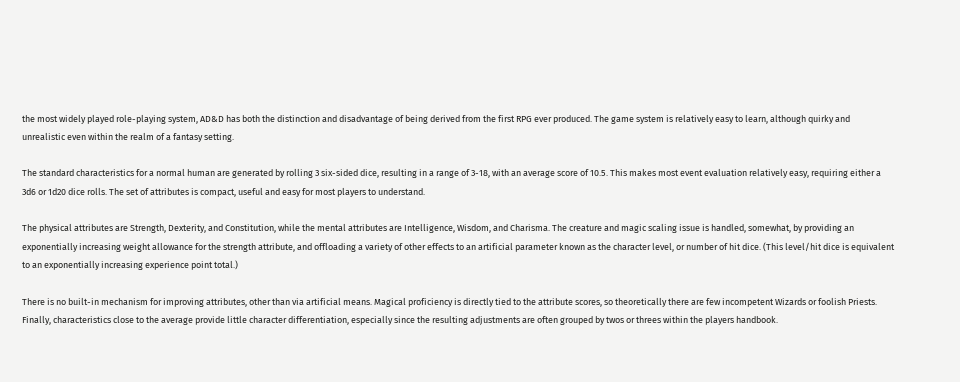the most widely played role-playing system, AD&D has both the distinction and disadvantage of being derived from the first RPG ever produced. The game system is relatively easy to learn, although quirky and unrealistic even within the realm of a fantasy setting.

The standard characteristics for a normal human are generated by rolling 3 six-sided dice, resulting in a range of 3-18, with an average score of 10.5. This makes most event evaluation relatively easy, requiring either a 3d6 or 1d20 dice rolls. The set of attributes is compact, useful and easy for most players to understand.

The physical attributes are Strength, Dexterity, and Constitution, while the mental attributes are Intelligence, Wisdom, and Charisma. The creature and magic scaling issue is handled, somewhat, by providing an exponentially increasing weight allowance for the strength attribute, and offloading a variety of other effects to an artificial parameter known as the character level, or number of hit dice. (This level/hit dice is equivalent to an exponentially increasing experience point total.)

There is no built-in mechanism for improving attributes, other than via artificial means. Magical proficiency is directly tied to the attribute scores, so theoretically there are few incompetent Wizards or foolish Priests. Finally, characteristics close to the average provide little character differentiation, especially since the resulting adjustments are often grouped by twos or threes within the players handbook.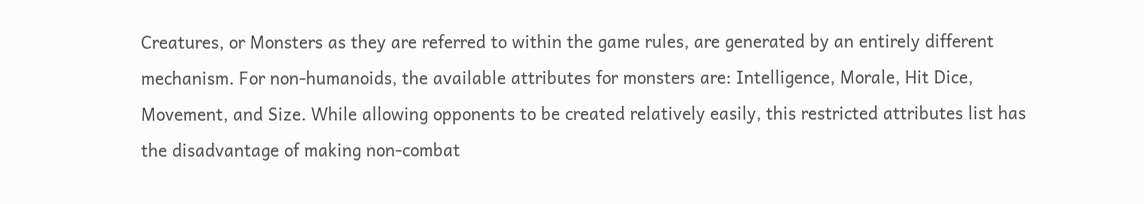Creatures, or Monsters as they are referred to within the game rules, are generated by an entirely different mechanism. For non-humanoids, the available attributes for monsters are: Intelligence, Morale, Hit Dice, Movement, and Size. While allowing opponents to be created relatively easily, this restricted attributes list has the disadvantage of making non-combat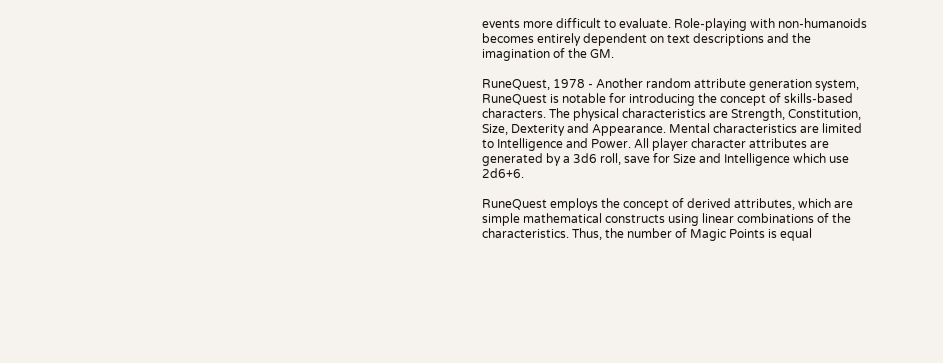events more difficult to evaluate. Role-playing with non-humanoids becomes entirely dependent on text descriptions and the imagination of the GM.

RuneQuest, 1978 - Another random attribute generation system, RuneQuest is notable for introducing the concept of skills-based characters. The physical characteristics are Strength, Constitution, Size, Dexterity and Appearance. Mental characteristics are limited to Intelligence and Power. All player character attributes are generated by a 3d6 roll, save for Size and Intelligence which use 2d6+6.

RuneQuest employs the concept of derived attributes, which are simple mathematical constructs using linear combinations of the characteristics. Thus, the number of Magic Points is equal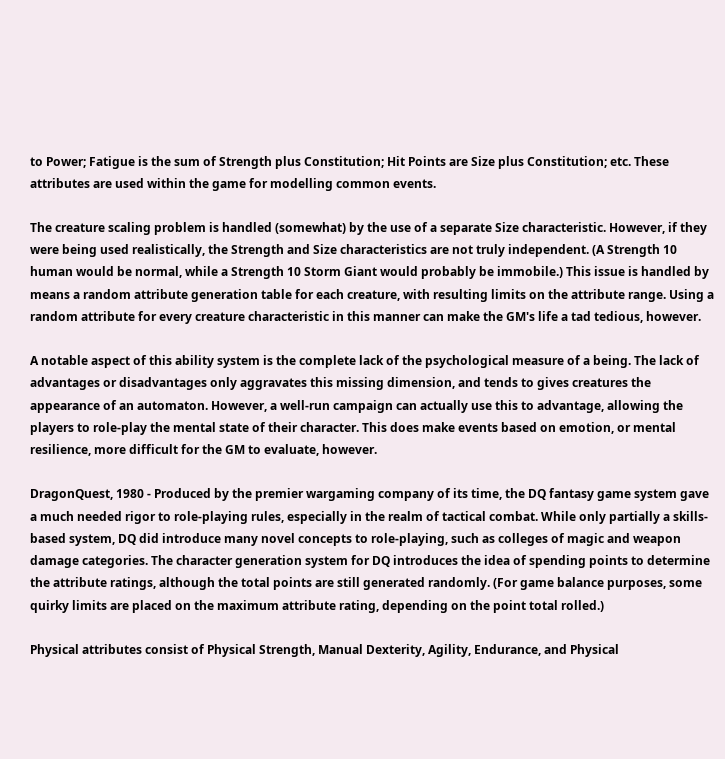to Power; Fatigue is the sum of Strength plus Constitution; Hit Points are Size plus Constitution; etc. These attributes are used within the game for modelling common events.

The creature scaling problem is handled (somewhat) by the use of a separate Size characteristic. However, if they were being used realistically, the Strength and Size characteristics are not truly independent. (A Strength 10 human would be normal, while a Strength 10 Storm Giant would probably be immobile.) This issue is handled by means a random attribute generation table for each creature, with resulting limits on the attribute range. Using a random attribute for every creature characteristic in this manner can make the GM's life a tad tedious, however.

A notable aspect of this ability system is the complete lack of the psychological measure of a being. The lack of advantages or disadvantages only aggravates this missing dimension, and tends to gives creatures the appearance of an automaton. However, a well-run campaign can actually use this to advantage, allowing the players to role-play the mental state of their character. This does make events based on emotion, or mental resilience, more difficult for the GM to evaluate, however.

DragonQuest, 1980 - Produced by the premier wargaming company of its time, the DQ fantasy game system gave a much needed rigor to role-playing rules, especially in the realm of tactical combat. While only partially a skills-based system, DQ did introduce many novel concepts to role-playing, such as colleges of magic and weapon damage categories. The character generation system for DQ introduces the idea of spending points to determine the attribute ratings, although the total points are still generated randomly. (For game balance purposes, some quirky limits are placed on the maximum attribute rating, depending on the point total rolled.)

Physical attributes consist of Physical Strength, Manual Dexterity, Agility, Endurance, and Physical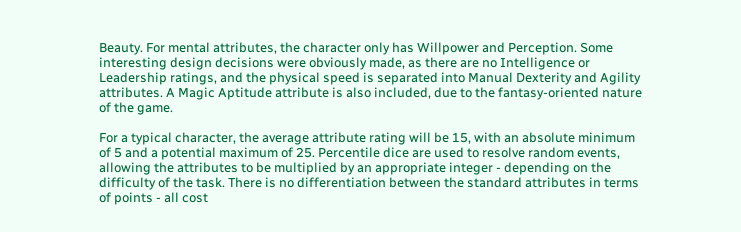Beauty. For mental attributes, the character only has Willpower and Perception. Some interesting design decisions were obviously made, as there are no Intelligence or Leadership ratings, and the physical speed is separated into Manual Dexterity and Agility attributes. A Magic Aptitude attribute is also included, due to the fantasy-oriented nature of the game.

For a typical character, the average attribute rating will be 15, with an absolute minimum of 5 and a potential maximum of 25. Percentile dice are used to resolve random events, allowing the attributes to be multiplied by an appropriate integer - depending on the difficulty of the task. There is no differentiation between the standard attributes in terms of points - all cost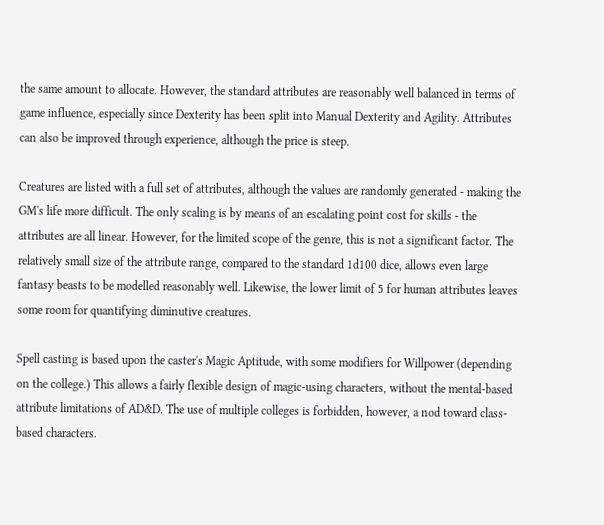the same amount to allocate. However, the standard attributes are reasonably well balanced in terms of game influence, especially since Dexterity has been split into Manual Dexterity and Agility. Attributes can also be improved through experience, although the price is steep.

Creatures are listed with a full set of attributes, although the values are randomly generated - making the GM's life more difficult. The only scaling is by means of an escalating point cost for skills - the attributes are all linear. However, for the limited scope of the genre, this is not a significant factor. The relatively small size of the attribute range, compared to the standard 1d100 dice, allows even large fantasy beasts to be modelled reasonably well. Likewise, the lower limit of 5 for human attributes leaves some room for quantifying diminutive creatures.

Spell casting is based upon the caster's Magic Aptitude, with some modifiers for Willpower (depending on the college.) This allows a fairly flexible design of magic-using characters, without the mental-based attribute limitations of AD&D. The use of multiple colleges is forbidden, however, a nod toward class-based characters.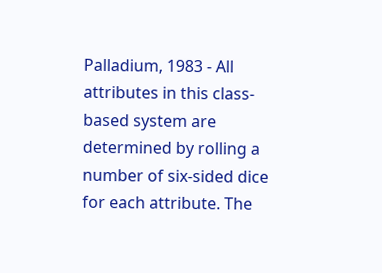Palladium, 1983 - All attributes in this class-based system are determined by rolling a number of six-sided dice for each attribute. The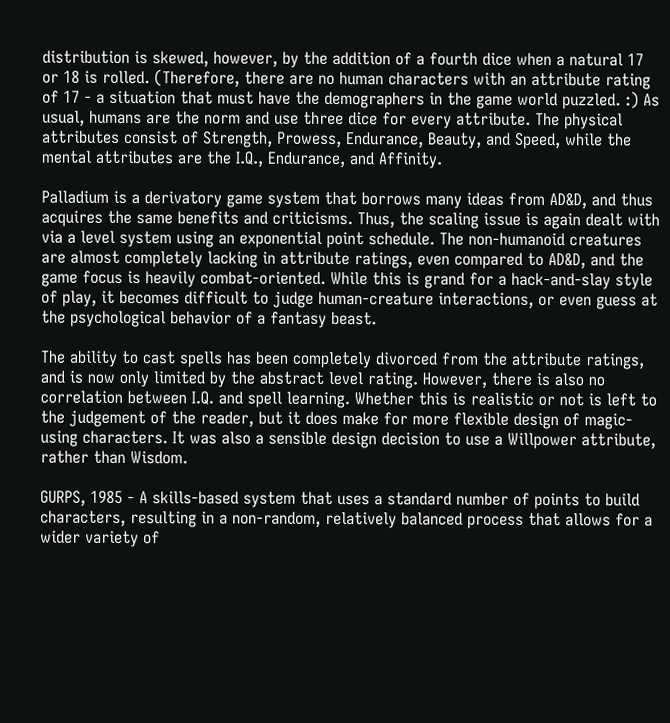distribution is skewed, however, by the addition of a fourth dice when a natural 17 or 18 is rolled. (Therefore, there are no human characters with an attribute rating of 17 - a situation that must have the demographers in the game world puzzled. :) As usual, humans are the norm and use three dice for every attribute. The physical attributes consist of Strength, Prowess, Endurance, Beauty, and Speed, while the mental attributes are the I.Q., Endurance, and Affinity.

Palladium is a derivatory game system that borrows many ideas from AD&D, and thus acquires the same benefits and criticisms. Thus, the scaling issue is again dealt with via a level system using an exponential point schedule. The non-humanoid creatures are almost completely lacking in attribute ratings, even compared to AD&D, and the game focus is heavily combat-oriented. While this is grand for a hack-and-slay style of play, it becomes difficult to judge human-creature interactions, or even guess at the psychological behavior of a fantasy beast.

The ability to cast spells has been completely divorced from the attribute ratings, and is now only limited by the abstract level rating. However, there is also no correlation between I.Q. and spell learning. Whether this is realistic or not is left to the judgement of the reader, but it does make for more flexible design of magic-using characters. It was also a sensible design decision to use a Willpower attribute, rather than Wisdom.

GURPS, 1985 - A skills-based system that uses a standard number of points to build characters, resulting in a non-random, relatively balanced process that allows for a wider variety of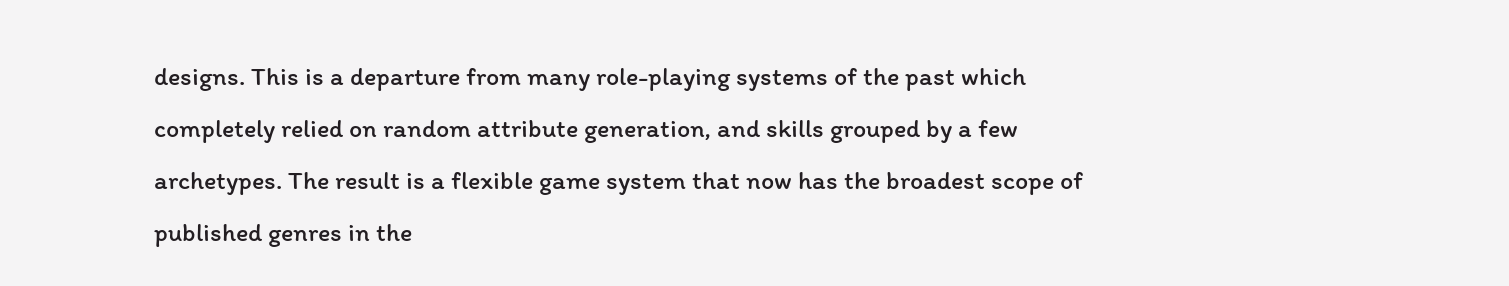designs. This is a departure from many role-playing systems of the past which completely relied on random attribute generation, and skills grouped by a few archetypes. The result is a flexible game system that now has the broadest scope of published genres in the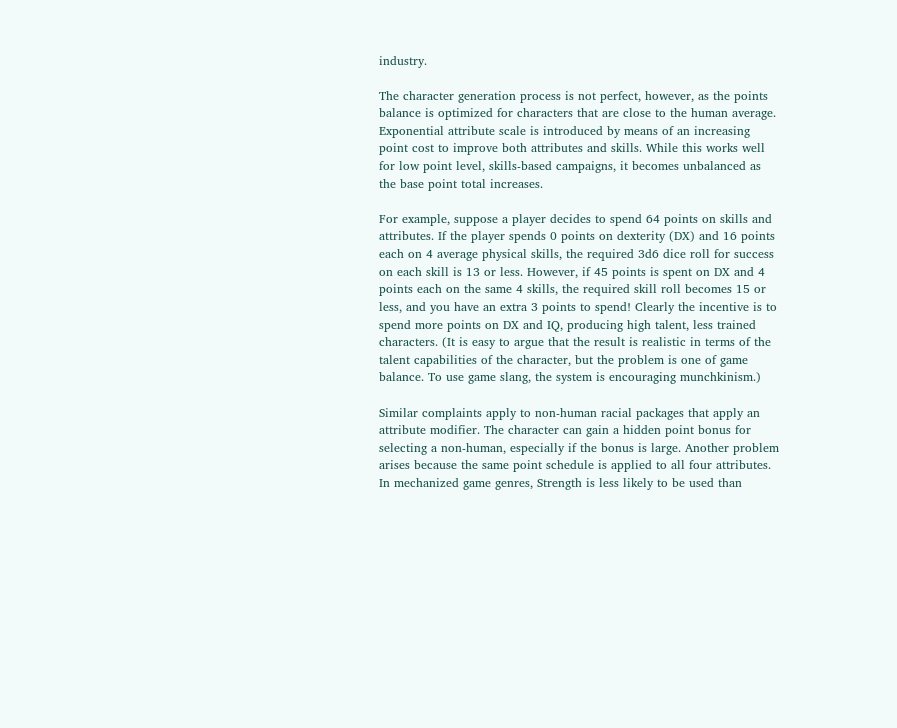industry.

The character generation process is not perfect, however, as the points balance is optimized for characters that are close to the human average. Exponential attribute scale is introduced by means of an increasing point cost to improve both attributes and skills. While this works well for low point level, skills-based campaigns, it becomes unbalanced as the base point total increases.

For example, suppose a player decides to spend 64 points on skills and attributes. If the player spends 0 points on dexterity (DX) and 16 points each on 4 average physical skills, the required 3d6 dice roll for success on each skill is 13 or less. However, if 45 points is spent on DX and 4 points each on the same 4 skills, the required skill roll becomes 15 or less, and you have an extra 3 points to spend! Clearly the incentive is to spend more points on DX and IQ, producing high talent, less trained characters. (It is easy to argue that the result is realistic in terms of the talent capabilities of the character, but the problem is one of game balance. To use game slang, the system is encouraging munchkinism.)

Similar complaints apply to non-human racial packages that apply an attribute modifier. The character can gain a hidden point bonus for selecting a non-human, especially if the bonus is large. Another problem arises because the same point schedule is applied to all four attributes. In mechanized game genres, Strength is less likely to be used than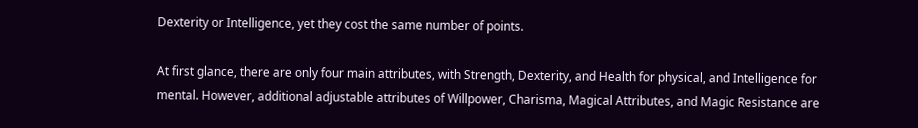Dexterity or Intelligence, yet they cost the same number of points.

At first glance, there are only four main attributes, with Strength, Dexterity, and Health for physical, and Intelligence for mental. However, additional adjustable attributes of Willpower, Charisma, Magical Attributes, and Magic Resistance are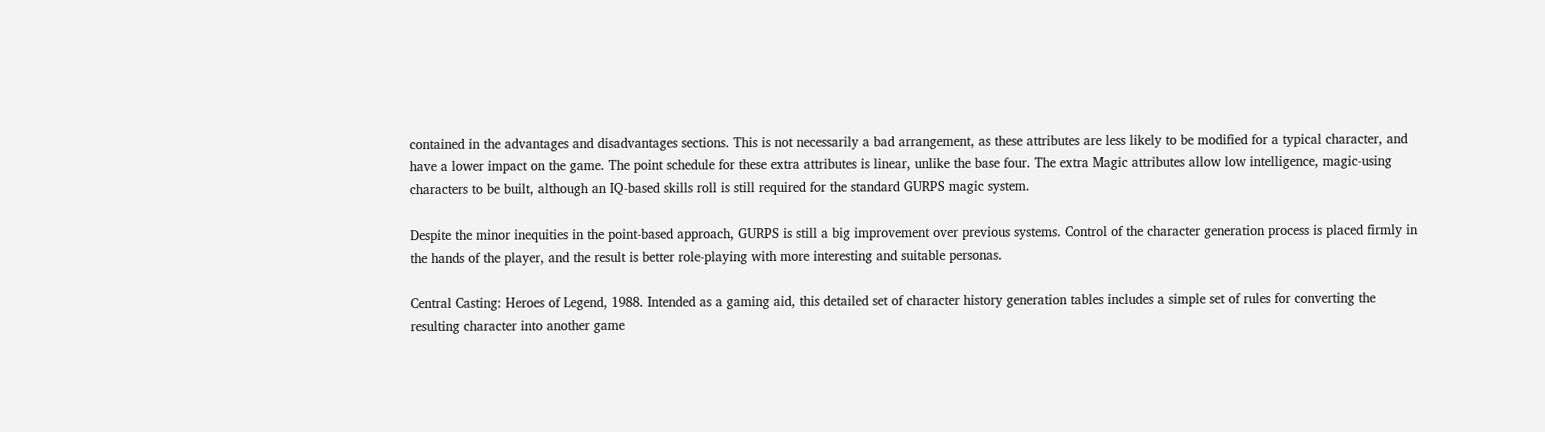contained in the advantages and disadvantages sections. This is not necessarily a bad arrangement, as these attributes are less likely to be modified for a typical character, and have a lower impact on the game. The point schedule for these extra attributes is linear, unlike the base four. The extra Magic attributes allow low intelligence, magic-using characters to be built, although an IQ-based skills roll is still required for the standard GURPS magic system.

Despite the minor inequities in the point-based approach, GURPS is still a big improvement over previous systems. Control of the character generation process is placed firmly in the hands of the player, and the result is better role-playing with more interesting and suitable personas.

Central Casting: Heroes of Legend, 1988. Intended as a gaming aid, this detailed set of character history generation tables includes a simple set of rules for converting the resulting character into another game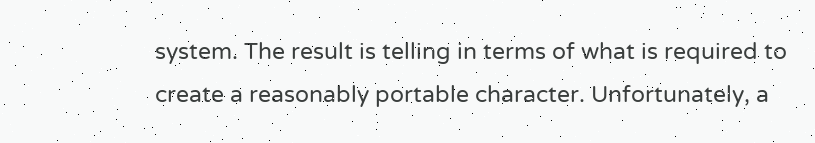system. The result is telling in terms of what is required to create a reasonably portable character. Unfortunately, a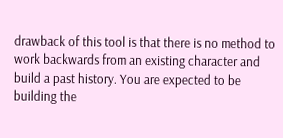drawback of this tool is that there is no method to work backwards from an existing character and build a past history. You are expected to be building the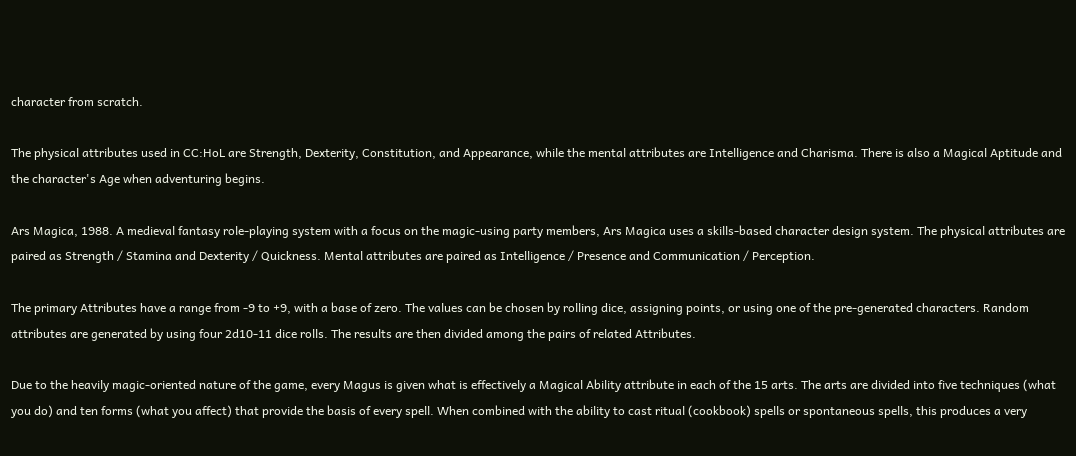character from scratch.

The physical attributes used in CC:HoL are Strength, Dexterity, Constitution, and Appearance, while the mental attributes are Intelligence and Charisma. There is also a Magical Aptitude and the character's Age when adventuring begins.

Ars Magica, 1988. A medieval fantasy role-playing system with a focus on the magic-using party members, Ars Magica uses a skills-based character design system. The physical attributes are paired as Strength / Stamina and Dexterity / Quickness. Mental attributes are paired as Intelligence / Presence and Communication / Perception.

The primary Attributes have a range from -9 to +9, with a base of zero. The values can be chosen by rolling dice, assigning points, or using one of the pre-generated characters. Random attributes are generated by using four 2d10-11 dice rolls. The results are then divided among the pairs of related Attributes.

Due to the heavily magic-oriented nature of the game, every Magus is given what is effectively a Magical Ability attribute in each of the 15 arts. The arts are divided into five techniques (what you do) and ten forms (what you affect) that provide the basis of every spell. When combined with the ability to cast ritual (cookbook) spells or spontaneous spells, this produces a very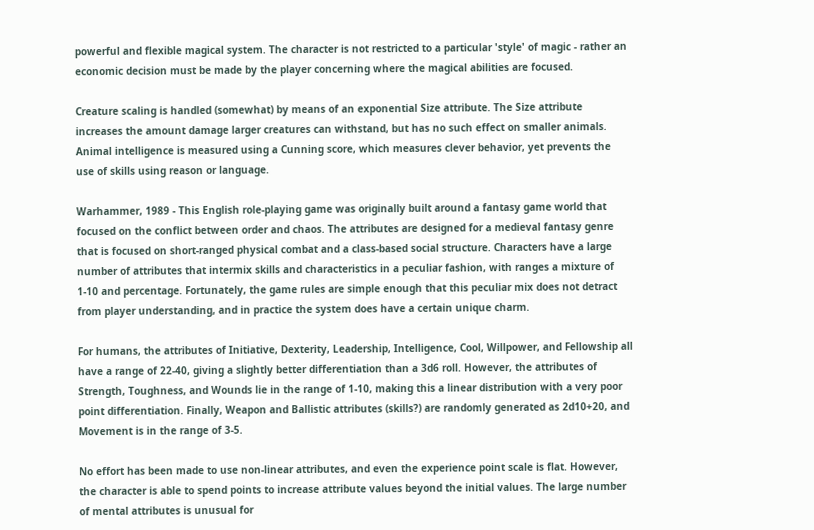powerful and flexible magical system. The character is not restricted to a particular 'style' of magic - rather an economic decision must be made by the player concerning where the magical abilities are focused.

Creature scaling is handled (somewhat) by means of an exponential Size attribute. The Size attribute increases the amount damage larger creatures can withstand, but has no such effect on smaller animals. Animal intelligence is measured using a Cunning score, which measures clever behavior, yet prevents the use of skills using reason or language.

Warhammer, 1989 - This English role-playing game was originally built around a fantasy game world that focused on the conflict between order and chaos. The attributes are designed for a medieval fantasy genre that is focused on short-ranged physical combat and a class-based social structure. Characters have a large number of attributes that intermix skills and characteristics in a peculiar fashion, with ranges a mixture of 1-10 and percentage. Fortunately, the game rules are simple enough that this peculiar mix does not detract from player understanding, and in practice the system does have a certain unique charm.

For humans, the attributes of Initiative, Dexterity, Leadership, Intelligence, Cool, Willpower, and Fellowship all have a range of 22-40, giving a slightly better differentiation than a 3d6 roll. However, the attributes of Strength, Toughness, and Wounds lie in the range of 1-10, making this a linear distribution with a very poor point differentiation. Finally, Weapon and Ballistic attributes (skills?) are randomly generated as 2d10+20, and Movement is in the range of 3-5.

No effort has been made to use non-linear attributes, and even the experience point scale is flat. However, the character is able to spend points to increase attribute values beyond the initial values. The large number of mental attributes is unusual for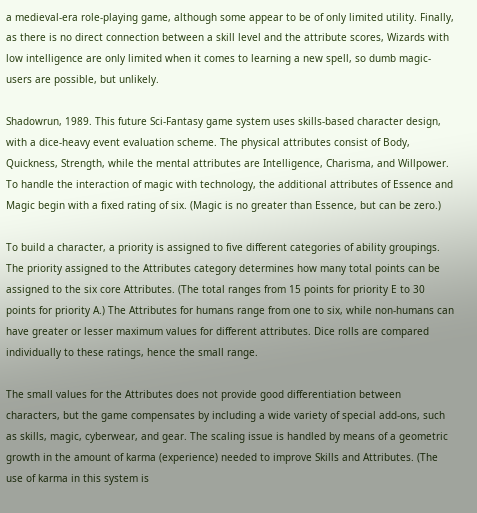a medieval-era role-playing game, although some appear to be of only limited utility. Finally, as there is no direct connection between a skill level and the attribute scores, Wizards with low intelligence are only limited when it comes to learning a new spell, so dumb magic-users are possible, but unlikely.

Shadowrun, 1989. This future Sci-Fantasy game system uses skills-based character design, with a dice-heavy event evaluation scheme. The physical attributes consist of Body, Quickness, Strength, while the mental attributes are Intelligence, Charisma, and Willpower. To handle the interaction of magic with technology, the additional attributes of Essence and Magic begin with a fixed rating of six. (Magic is no greater than Essence, but can be zero.)

To build a character, a priority is assigned to five different categories of ability groupings. The priority assigned to the Attributes category determines how many total points can be assigned to the six core Attributes. (The total ranges from 15 points for priority E to 30 points for priority A.) The Attributes for humans range from one to six, while non-humans can have greater or lesser maximum values for different attributes. Dice rolls are compared individually to these ratings, hence the small range.

The small values for the Attributes does not provide good differentiation between characters, but the game compensates by including a wide variety of special add-ons, such as skills, magic, cyberwear, and gear. The scaling issue is handled by means of a geometric growth in the amount of karma (experience) needed to improve Skills and Attributes. (The use of karma in this system is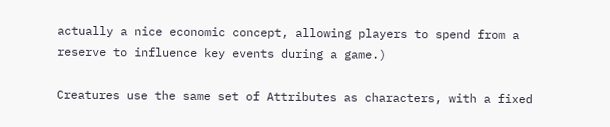actually a nice economic concept, allowing players to spend from a reserve to influence key events during a game.)

Creatures use the same set of Attributes as characters, with a fixed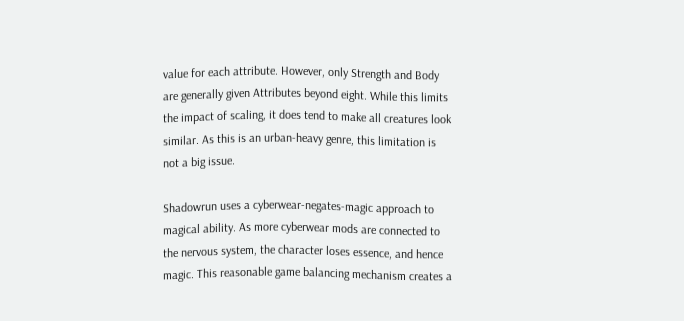value for each attribute. However, only Strength and Body are generally given Attributes beyond eight. While this limits the impact of scaling, it does tend to make all creatures look similar. As this is an urban-heavy genre, this limitation is not a big issue.

Shadowrun uses a cyberwear-negates-magic approach to magical ability. As more cyberwear mods are connected to the nervous system, the character loses essence, and hence magic. This reasonable game balancing mechanism creates a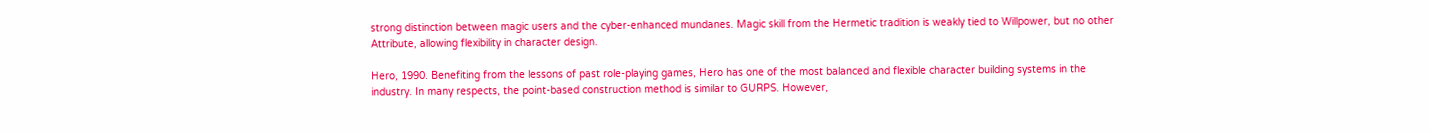strong distinction between magic users and the cyber-enhanced mundanes. Magic skill from the Hermetic tradition is weakly tied to Willpower, but no other Attribute, allowing flexibility in character design.

Hero, 1990. Benefiting from the lessons of past role-playing games, Hero has one of the most balanced and flexible character building systems in the industry. In many respects, the point-based construction method is similar to GURPS. However,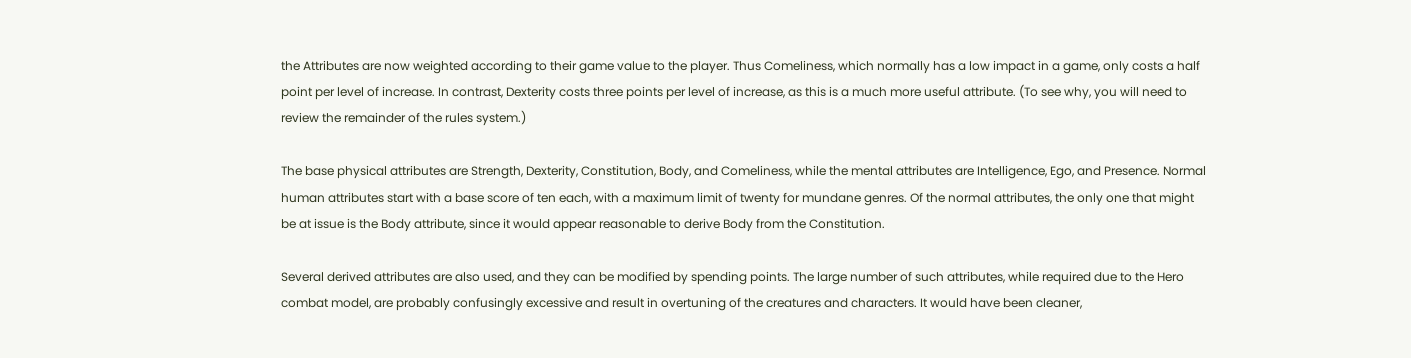the Attributes are now weighted according to their game value to the player. Thus Comeliness, which normally has a low impact in a game, only costs a half point per level of increase. In contrast, Dexterity costs three points per level of increase, as this is a much more useful attribute. (To see why, you will need to review the remainder of the rules system.)

The base physical attributes are Strength, Dexterity, Constitution, Body, and Comeliness, while the mental attributes are Intelligence, Ego, and Presence. Normal human attributes start with a base score of ten each, with a maximum limit of twenty for mundane genres. Of the normal attributes, the only one that might be at issue is the Body attribute, since it would appear reasonable to derive Body from the Constitution.

Several derived attributes are also used, and they can be modified by spending points. The large number of such attributes, while required due to the Hero combat model, are probably confusingly excessive and result in overtuning of the creatures and characters. It would have been cleaner,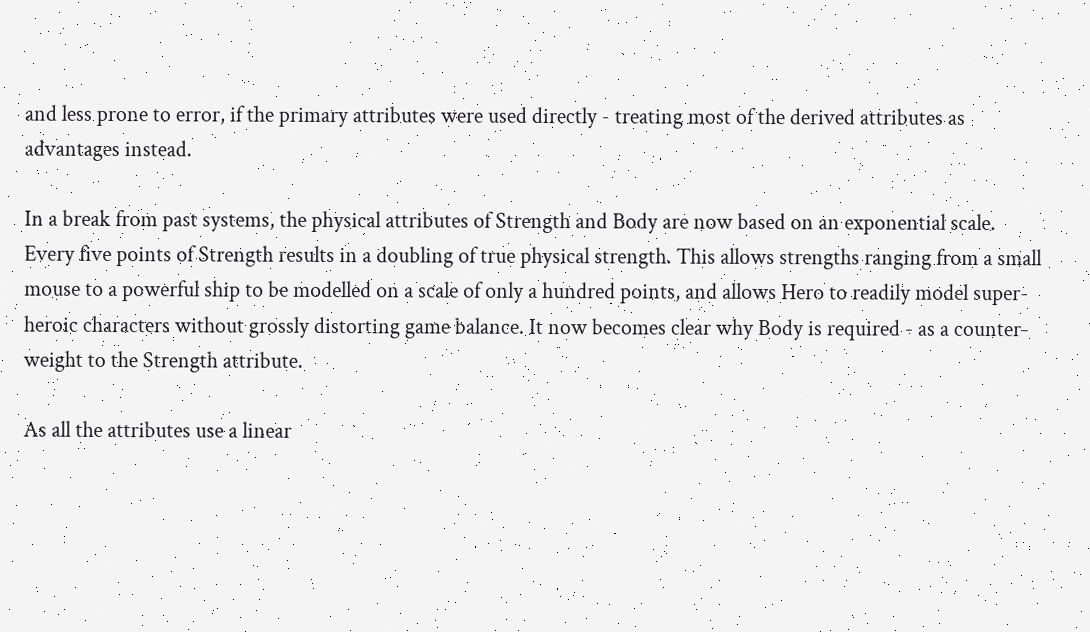and less prone to error, if the primary attributes were used directly - treating most of the derived attributes as advantages instead.

In a break from past systems, the physical attributes of Strength and Body are now based on an exponential scale. Every five points of Strength results in a doubling of true physical strength. This allows strengths ranging from a small mouse to a powerful ship to be modelled on a scale of only a hundred points, and allows Hero to readily model super-heroic characters without grossly distorting game balance. It now becomes clear why Body is required - as a counter-weight to the Strength attribute.

As all the attributes use a linear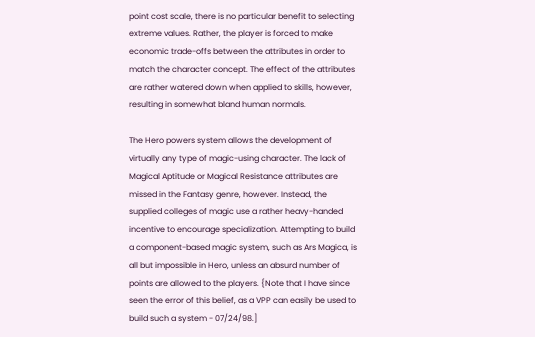point cost scale, there is no particular benefit to selecting extreme values. Rather, the player is forced to make economic trade-offs between the attributes in order to match the character concept. The effect of the attributes are rather watered down when applied to skills, however, resulting in somewhat bland human normals.

The Hero powers system allows the development of virtually any type of magic-using character. The lack of Magical Aptitude or Magical Resistance attributes are missed in the Fantasy genre, however. Instead, the supplied colleges of magic use a rather heavy-handed incentive to encourage specialization. Attempting to build a component-based magic system, such as Ars Magica, is all but impossible in Hero, unless an absurd number of points are allowed to the players. {Note that I have since seen the error of this belief, as a VPP can easily be used to build such a system - 07/24/98.]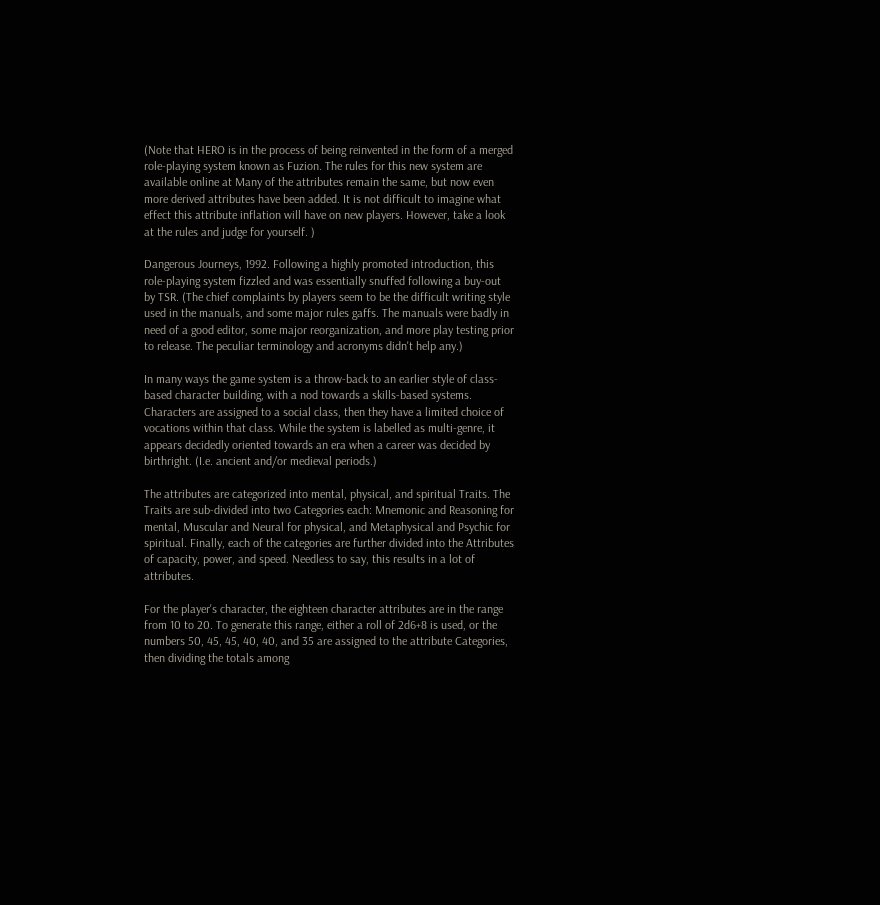(Note that HERO is in the process of being reinvented in the form of a merged role-playing system known as Fuzion. The rules for this new system are available online at Many of the attributes remain the same, but now even more derived attributes have been added. It is not difficult to imagine what effect this attribute inflation will have on new players. However, take a look at the rules and judge for yourself. )

Dangerous Journeys, 1992. Following a highly promoted introduction, this role-playing system fizzled and was essentially snuffed following a buy-out by TSR. (The chief complaints by players seem to be the difficult writing style used in the manuals, and some major rules gaffs. The manuals were badly in need of a good editor, some major reorganization, and more play testing prior to release. The peculiar terminology and acronyms didn't help any.)

In many ways the game system is a throw-back to an earlier style of class-based character building, with a nod towards a skills-based systems. Characters are assigned to a social class, then they have a limited choice of vocations within that class. While the system is labelled as multi-genre, it appears decidedly oriented towards an era when a career was decided by birthright. (I.e. ancient and/or medieval periods.)

The attributes are categorized into mental, physical, and spiritual Traits. The Traits are sub-divided into two Categories each: Mnemonic and Reasoning for mental, Muscular and Neural for physical, and Metaphysical and Psychic for spiritual. Finally, each of the categories are further divided into the Attributes of capacity, power, and speed. Needless to say, this results in a lot of attributes.

For the player's character, the eighteen character attributes are in the range from 10 to 20. To generate this range, either a roll of 2d6+8 is used, or the numbers 50, 45, 45, 40, 40, and 35 are assigned to the attribute Categories, then dividing the totals among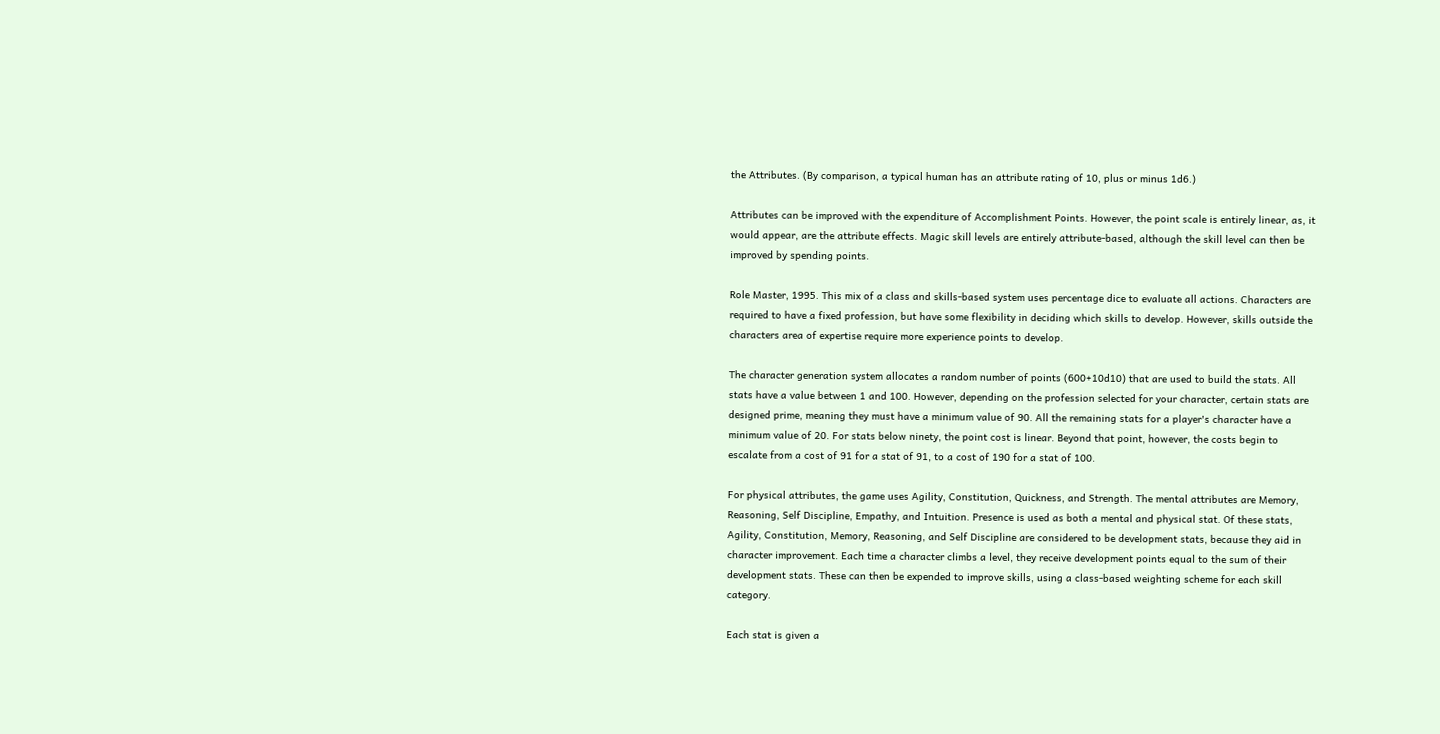the Attributes. (By comparison, a typical human has an attribute rating of 10, plus or minus 1d6.)

Attributes can be improved with the expenditure of Accomplishment Points. However, the point scale is entirely linear, as, it would appear, are the attribute effects. Magic skill levels are entirely attribute-based, although the skill level can then be improved by spending points.

Role Master, 1995. This mix of a class and skills-based system uses percentage dice to evaluate all actions. Characters are required to have a fixed profession, but have some flexibility in deciding which skills to develop. However, skills outside the characters area of expertise require more experience points to develop.

The character generation system allocates a random number of points (600+10d10) that are used to build the stats. All stats have a value between 1 and 100. However, depending on the profession selected for your character, certain stats are designed prime, meaning they must have a minimum value of 90. All the remaining stats for a player's character have a minimum value of 20. For stats below ninety, the point cost is linear. Beyond that point, however, the costs begin to escalate from a cost of 91 for a stat of 91, to a cost of 190 for a stat of 100.

For physical attributes, the game uses Agility, Constitution, Quickness, and Strength. The mental attributes are Memory, Reasoning, Self Discipline, Empathy, and Intuition. Presence is used as both a mental and physical stat. Of these stats, Agility, Constitution, Memory, Reasoning, and Self Discipline are considered to be development stats, because they aid in character improvement. Each time a character climbs a level, they receive development points equal to the sum of their development stats. These can then be expended to improve skills, using a class-based weighting scheme for each skill category.

Each stat is given a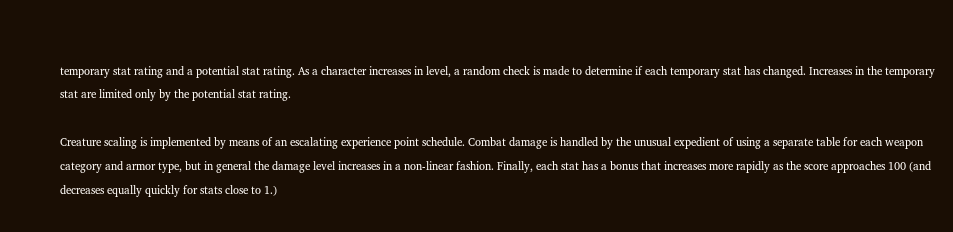temporary stat rating and a potential stat rating. As a character increases in level, a random check is made to determine if each temporary stat has changed. Increases in the temporary stat are limited only by the potential stat rating.

Creature scaling is implemented by means of an escalating experience point schedule. Combat damage is handled by the unusual expedient of using a separate table for each weapon category and armor type, but in general the damage level increases in a non-linear fashion. Finally, each stat has a bonus that increases more rapidly as the score approaches 100 (and decreases equally quickly for stats close to 1.)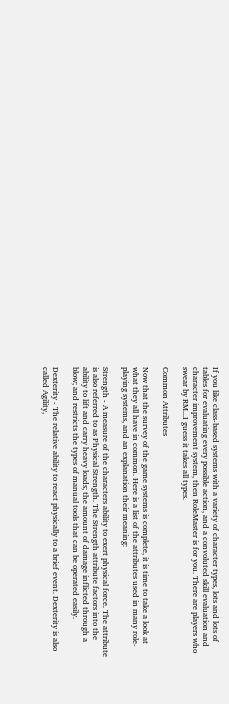If you like class-based systems with a variety of character types, lots and lots of tables for evaluating every possible action, and a convoluted skill evaluation and character improvement system, then RoleMaster is for you. There are players who swear by RM...I guess it takes all types.

Common Attributes

Now that the survey of the game systems is complete, it is time to take a look at what they all have in common. Here is a list of the attributes used in many role-playing systems, and an explanation their meaning:

Strength - A measure of the characters ability to exert physical force. The attribute is also referred to as Physical Strength. The Strength attribute factors into the ability to lift and carry heavy loads; the amount of damage inflicted through a blow; and restricts the types of manual tools that can be operated easily.

Dexterity - The relative ability to react physically to a brief event. Dexterity is also called Agility,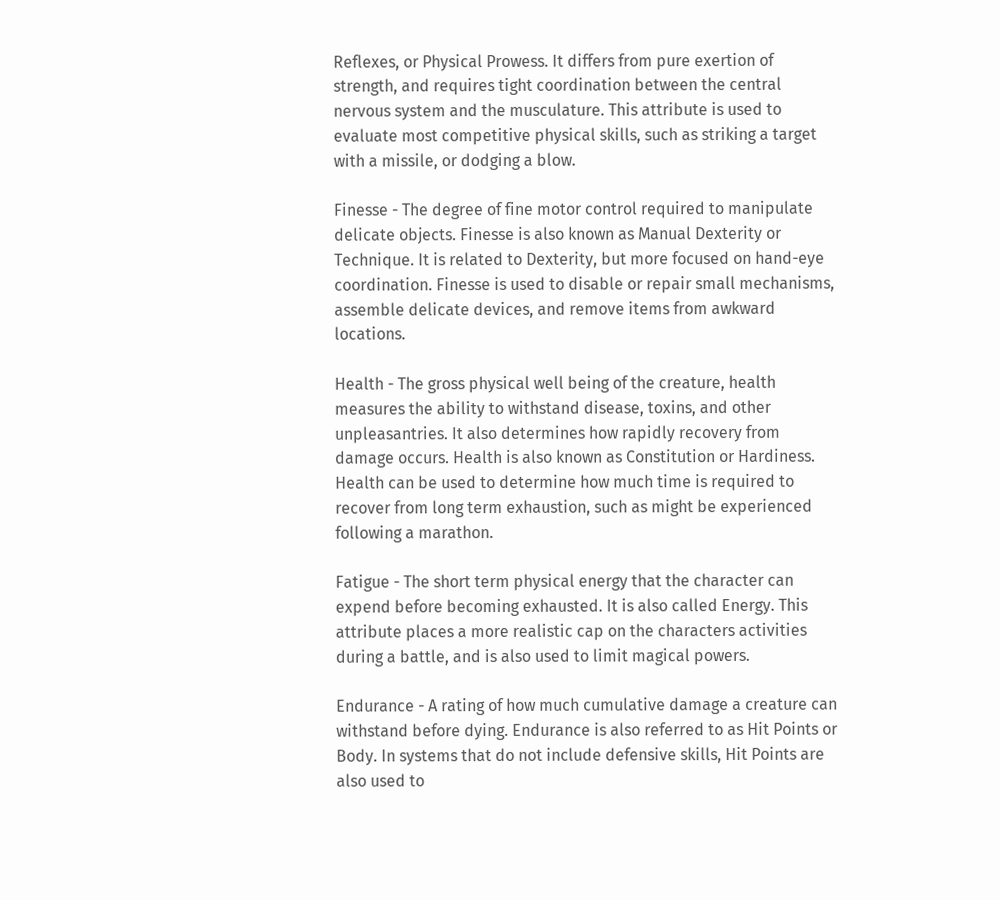Reflexes, or Physical Prowess. It differs from pure exertion of strength, and requires tight coordination between the central nervous system and the musculature. This attribute is used to evaluate most competitive physical skills, such as striking a target with a missile, or dodging a blow.

Finesse - The degree of fine motor control required to manipulate delicate objects. Finesse is also known as Manual Dexterity or Technique. It is related to Dexterity, but more focused on hand-eye coordination. Finesse is used to disable or repair small mechanisms, assemble delicate devices, and remove items from awkward locations.

Health - The gross physical well being of the creature, health measures the ability to withstand disease, toxins, and other unpleasantries. It also determines how rapidly recovery from damage occurs. Health is also known as Constitution or Hardiness. Health can be used to determine how much time is required to recover from long term exhaustion, such as might be experienced following a marathon.

Fatigue - The short term physical energy that the character can expend before becoming exhausted. It is also called Energy. This attribute places a more realistic cap on the characters activities during a battle, and is also used to limit magical powers.

Endurance - A rating of how much cumulative damage a creature can withstand before dying. Endurance is also referred to as Hit Points or Body. In systems that do not include defensive skills, Hit Points are also used to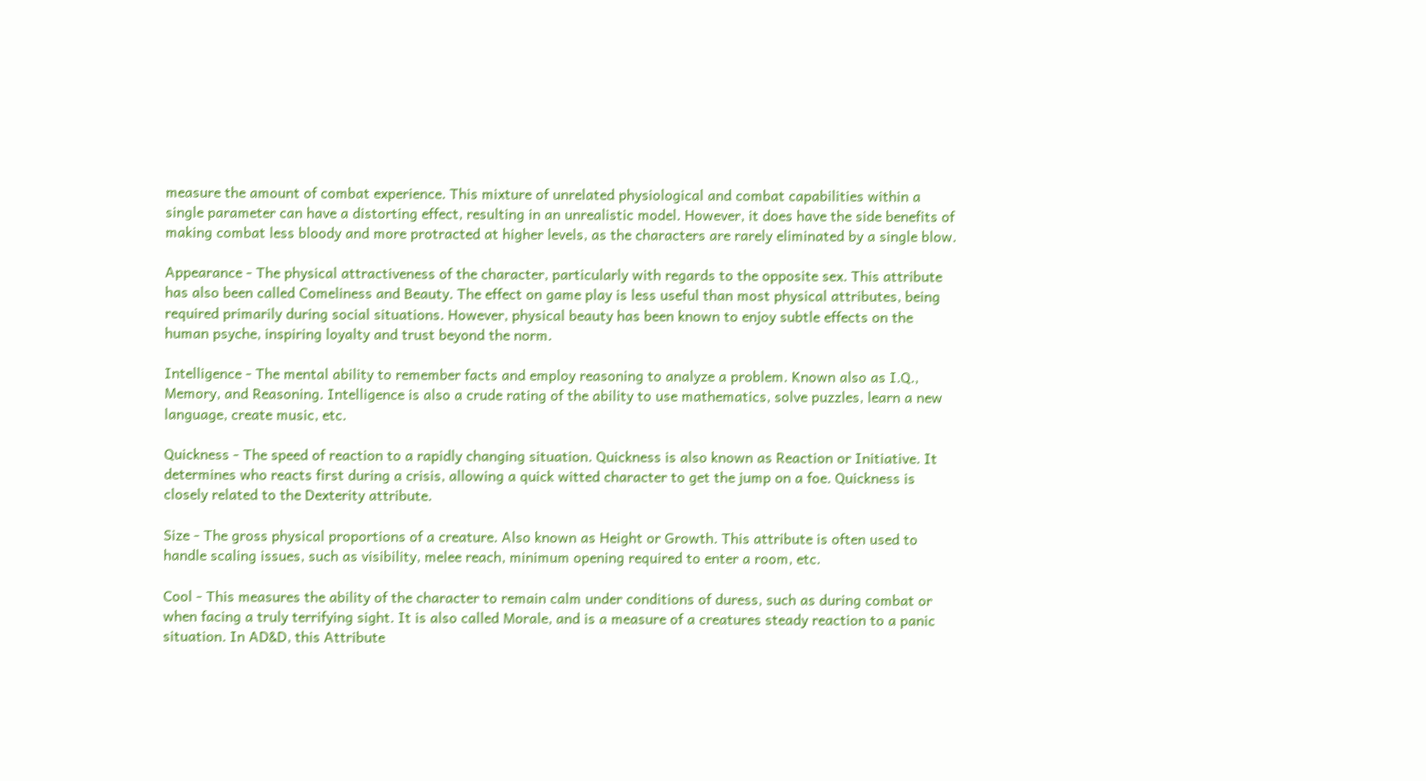measure the amount of combat experience. This mixture of unrelated physiological and combat capabilities within a single parameter can have a distorting effect, resulting in an unrealistic model. However, it does have the side benefits of making combat less bloody and more protracted at higher levels, as the characters are rarely eliminated by a single blow.

Appearance - The physical attractiveness of the character, particularly with regards to the opposite sex. This attribute has also been called Comeliness and Beauty. The effect on game play is less useful than most physical attributes, being required primarily during social situations. However, physical beauty has been known to enjoy subtle effects on the human psyche, inspiring loyalty and trust beyond the norm.

Intelligence - The mental ability to remember facts and employ reasoning to analyze a problem. Known also as I.Q., Memory, and Reasoning. Intelligence is also a crude rating of the ability to use mathematics, solve puzzles, learn a new language, create music, etc.

Quickness - The speed of reaction to a rapidly changing situation. Quickness is also known as Reaction or Initiative. It determines who reacts first during a crisis, allowing a quick witted character to get the jump on a foe. Quickness is closely related to the Dexterity attribute.

Size - The gross physical proportions of a creature. Also known as Height or Growth. This attribute is often used to handle scaling issues, such as visibility, melee reach, minimum opening required to enter a room, etc.

Cool - This measures the ability of the character to remain calm under conditions of duress, such as during combat or when facing a truly terrifying sight. It is also called Morale, and is a measure of a creatures steady reaction to a panic situation. In AD&D, this Attribute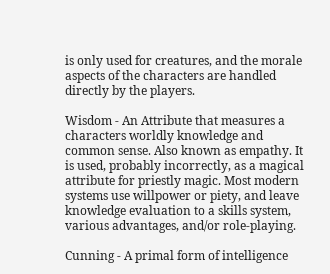is only used for creatures, and the morale aspects of the characters are handled directly by the players.

Wisdom - An Attribute that measures a characters worldly knowledge and common sense. Also known as empathy. It is used, probably incorrectly, as a magical attribute for priestly magic. Most modern systems use willpower or piety, and leave knowledge evaluation to a skills system, various advantages, and/or role-playing.

Cunning - A primal form of intelligence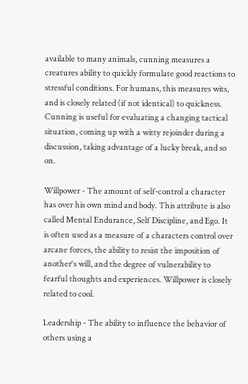available to many animals, cunning measures a creatures ability to quickly formulate good reactions to stressful conditions. For humans, this measures wits, and is closely related (if not identical) to quickness. Cunning is useful for evaluating a changing tactical situation, coming up with a witty rejoinder during a discussion, taking advantage of a lucky break, and so on.

Willpower - The amount of self-control a character has over his own mind and body. This attribute is also called Mental Endurance, Self Discipline, and Ego. It is often used as a measure of a characters control over arcane forces, the ability to resist the imposition of another's will, and the degree of vulnerability to fearful thoughts and experiences. Willpower is closely related to cool.

Leadership - The ability to influence the behavior of others using a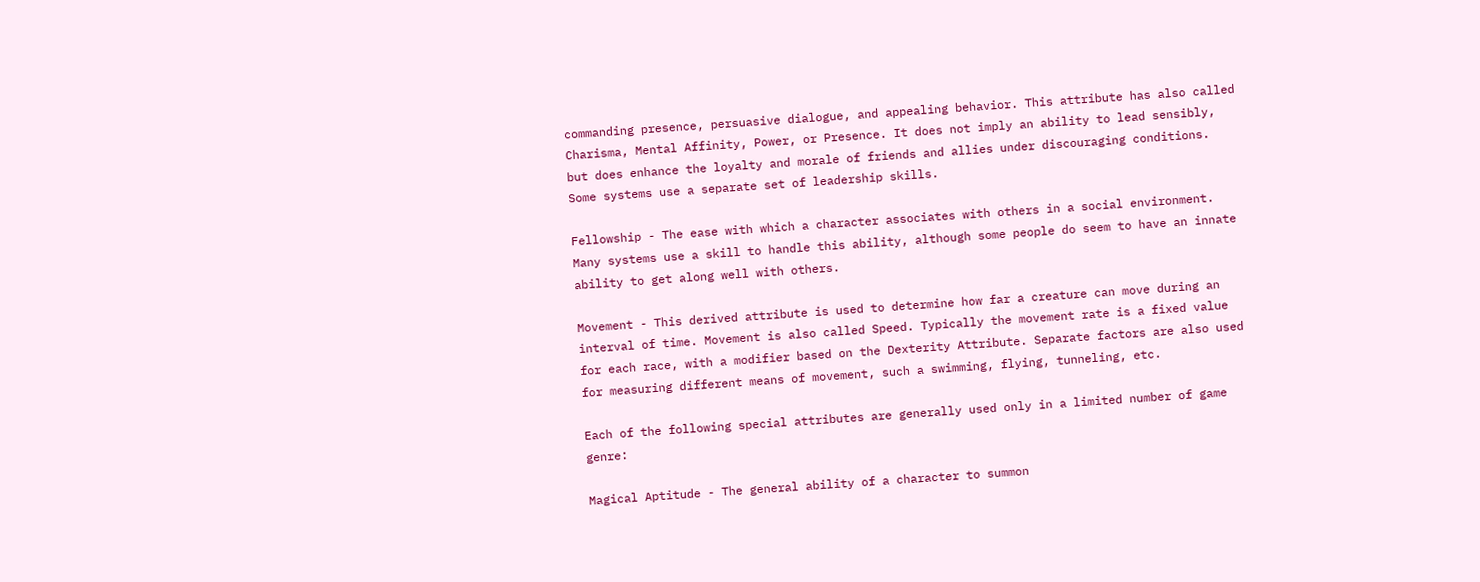commanding presence, persuasive dialogue, and appealing behavior. This attribute has also called Charisma, Mental Affinity, Power, or Presence. It does not imply an ability to lead sensibly, but does enhance the loyalty and morale of friends and allies under discouraging conditions. Some systems use a separate set of leadership skills.

Fellowship - The ease with which a character associates with others in a social environment. Many systems use a skill to handle this ability, although some people do seem to have an innate ability to get along well with others.

Movement - This derived attribute is used to determine how far a creature can move during an interval of time. Movement is also called Speed. Typically the movement rate is a fixed value for each race, with a modifier based on the Dexterity Attribute. Separate factors are also used for measuring different means of movement, such a swimming, flying, tunneling, etc.

Each of the following special attributes are generally used only in a limited number of game genre:

Magical Aptitude - The general ability of a character to summon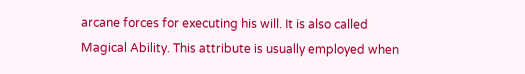arcane forces for executing his will. It is also called Magical Ability. This attribute is usually employed when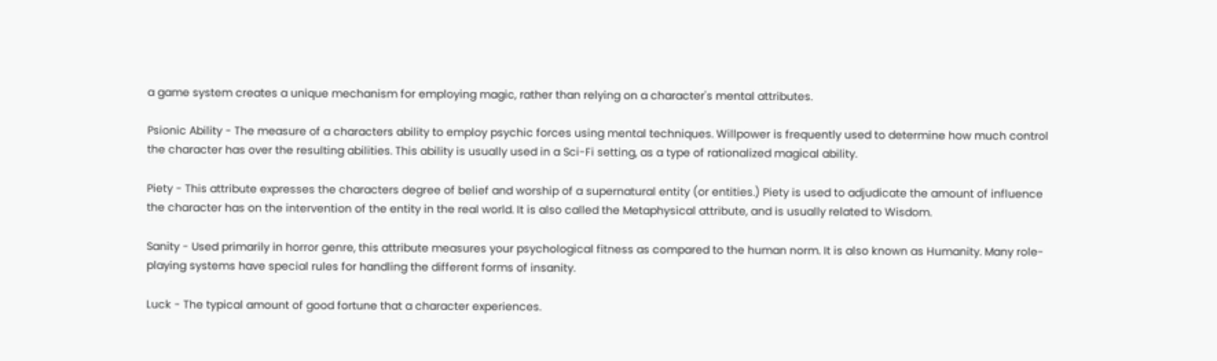a game system creates a unique mechanism for employing magic, rather than relying on a character's mental attributes.

Psionic Ability - The measure of a characters ability to employ psychic forces using mental techniques. Willpower is frequently used to determine how much control the character has over the resulting abilities. This ability is usually used in a Sci-Fi setting, as a type of rationalized magical ability.

Piety - This attribute expresses the characters degree of belief and worship of a supernatural entity (or entities.) Piety is used to adjudicate the amount of influence the character has on the intervention of the entity in the real world. It is also called the Metaphysical attribute, and is usually related to Wisdom.

Sanity - Used primarily in horror genre, this attribute measures your psychological fitness as compared to the human norm. It is also known as Humanity. Many role-playing systems have special rules for handling the different forms of insanity.

Luck - The typical amount of good fortune that a character experiences.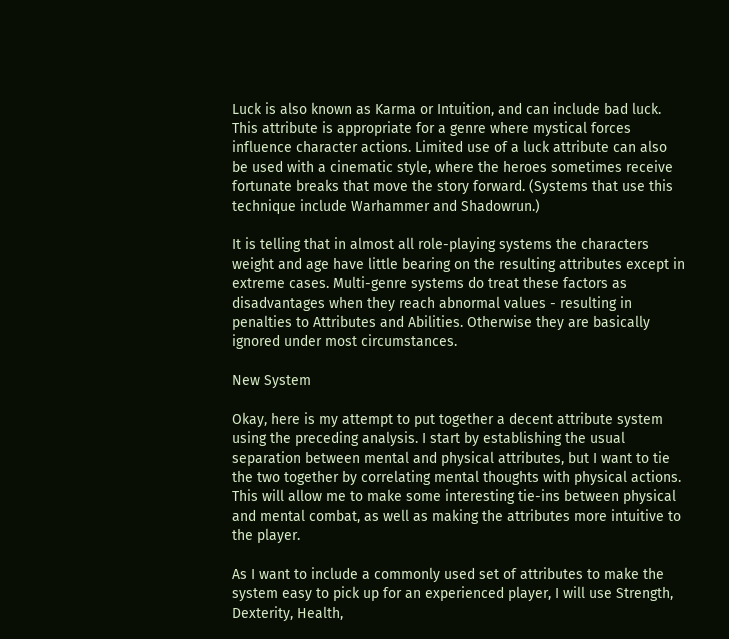Luck is also known as Karma or Intuition, and can include bad luck. This attribute is appropriate for a genre where mystical forces influence character actions. Limited use of a luck attribute can also be used with a cinematic style, where the heroes sometimes receive fortunate breaks that move the story forward. (Systems that use this technique include Warhammer and Shadowrun.)

It is telling that in almost all role-playing systems the characters weight and age have little bearing on the resulting attributes except in extreme cases. Multi-genre systems do treat these factors as disadvantages when they reach abnormal values - resulting in penalties to Attributes and Abilities. Otherwise they are basically ignored under most circumstances.

New System

Okay, here is my attempt to put together a decent attribute system using the preceding analysis. I start by establishing the usual separation between mental and physical attributes, but I want to tie the two together by correlating mental thoughts with physical actions. This will allow me to make some interesting tie-ins between physical and mental combat, as well as making the attributes more intuitive to the player.

As I want to include a commonly used set of attributes to make the system easy to pick up for an experienced player, I will use Strength, Dexterity, Health,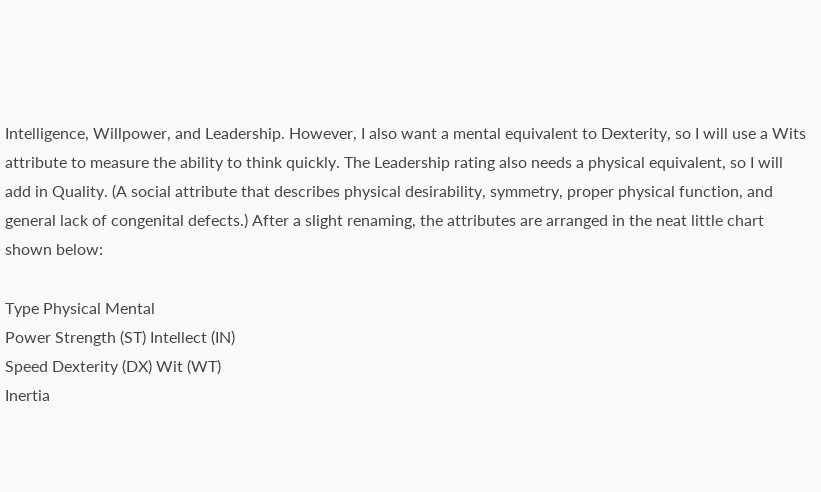Intelligence, Willpower, and Leadership. However, I also want a mental equivalent to Dexterity, so I will use a Wits attribute to measure the ability to think quickly. The Leadership rating also needs a physical equivalent, so I will add in Quality. (A social attribute that describes physical desirability, symmetry, proper physical function, and general lack of congenital defects.) After a slight renaming, the attributes are arranged in the neat little chart shown below:

Type Physical Mental
Power Strength (ST) Intellect (IN)
Speed Dexterity (DX) Wit (WT)
Inertia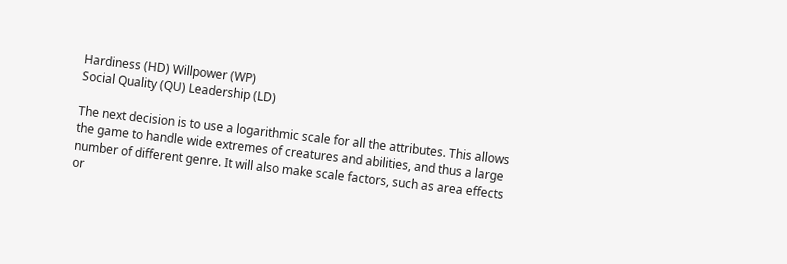Hardiness (HD) Willpower (WP)
Social Quality (QU) Leadership (LD)

The next decision is to use a logarithmic scale for all the attributes. This allows the game to handle wide extremes of creatures and abilities, and thus a large number of different genre. It will also make scale factors, such as area effects or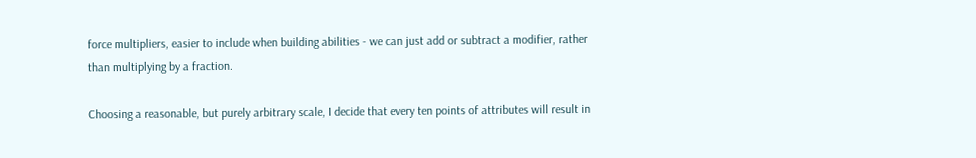force multipliers, easier to include when building abilities - we can just add or subtract a modifier, rather than multiplying by a fraction.

Choosing a reasonable, but purely arbitrary scale, I decide that every ten points of attributes will result in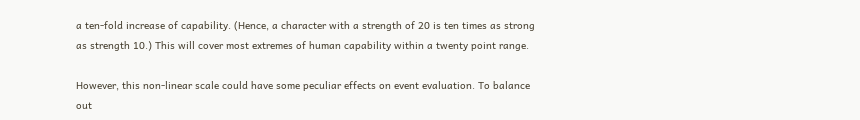a ten-fold increase of capability. (Hence, a character with a strength of 20 is ten times as strong as strength 10.) This will cover most extremes of human capability within a twenty point range.

However, this non-linear scale could have some peculiar effects on event evaluation. To balance out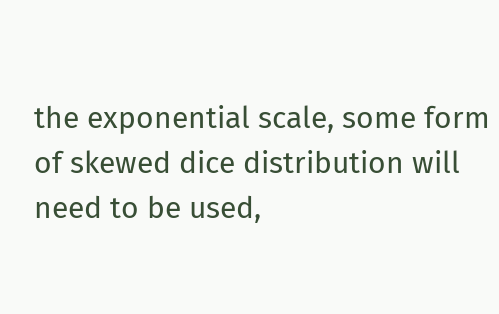the exponential scale, some form of skewed dice distribution will need to be used,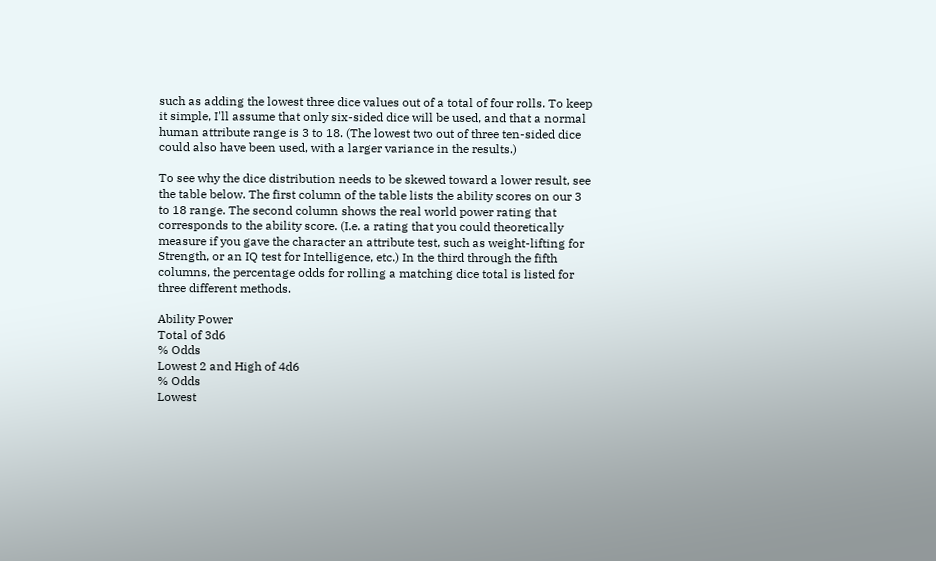such as adding the lowest three dice values out of a total of four rolls. To keep it simple, I'll assume that only six-sided dice will be used, and that a normal human attribute range is 3 to 18. (The lowest two out of three ten-sided dice could also have been used, with a larger variance in the results.)

To see why the dice distribution needs to be skewed toward a lower result, see the table below. The first column of the table lists the ability scores on our 3 to 18 range. The second column shows the real world power rating that corresponds to the ability score. (I.e. a rating that you could theoretically measure if you gave the character an attribute test, such as weight-lifting for Strength, or an IQ test for Intelligence, etc.) In the third through the fifth columns, the percentage odds for rolling a matching dice total is listed for three different methods.

Ability Power
Total of 3d6
% Odds
Lowest 2 and High of 4d6
% Odds
Lowest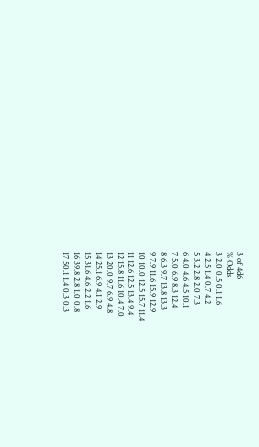3 of 4d6
% Odds
3 2.0 0.5 0.1 1.6
4 2.5 1.4 0.7 4.2
5 3.2 2.8 2.0 7.3
6 4.0 4.6 4.5 10.1
7 5.0 6.9 8.3 12.4
8 6.3 9.7 13.8 13.3
9 7.9 11.6 15.9 12.9
10 10.0 12.5 15.7 11.4
11 12.6 12.5 13.4 9.4
12 15.8 11.6 10.4 7.0
13 20.0 9.7 6.9 4.8
14 25.1 6.9 4.1 2.9
15 31.6 4.6 2.2 1.6
16 39.8 2.8 1.0 0.8
17 50.1 1.4 0.3 0.3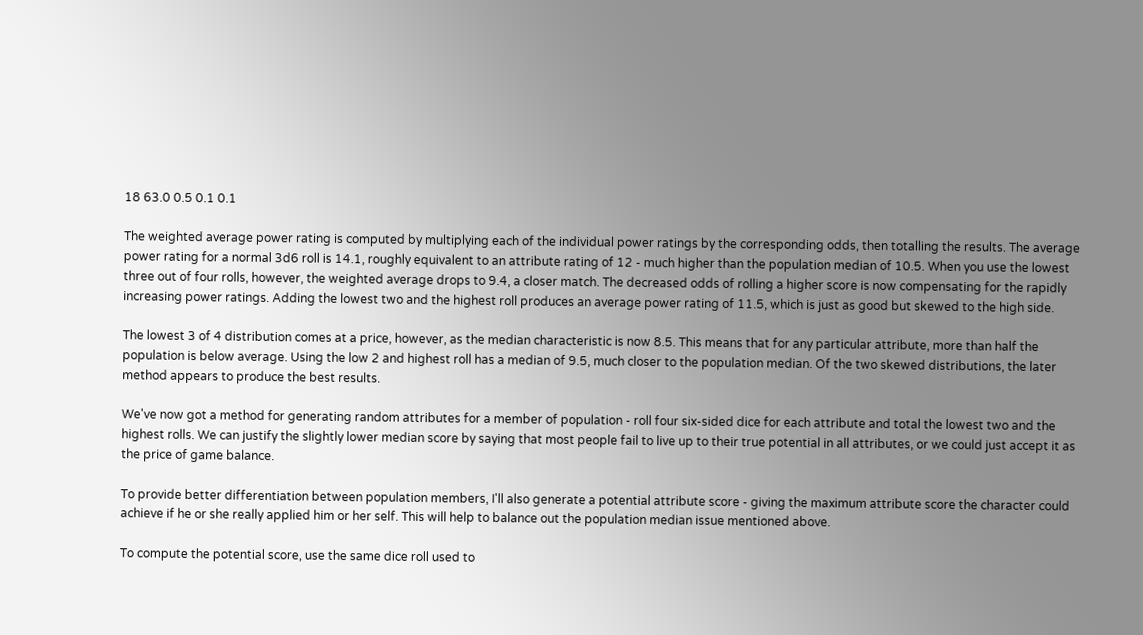18 63.0 0.5 0.1 0.1

The weighted average power rating is computed by multiplying each of the individual power ratings by the corresponding odds, then totalling the results. The average power rating for a normal 3d6 roll is 14.1, roughly equivalent to an attribute rating of 12 - much higher than the population median of 10.5. When you use the lowest three out of four rolls, however, the weighted average drops to 9.4, a closer match. The decreased odds of rolling a higher score is now compensating for the rapidly increasing power ratings. Adding the lowest two and the highest roll produces an average power rating of 11.5, which is just as good but skewed to the high side.

The lowest 3 of 4 distribution comes at a price, however, as the median characteristic is now 8.5. This means that for any particular attribute, more than half the population is below average. Using the low 2 and highest roll has a median of 9.5, much closer to the population median. Of the two skewed distributions, the later method appears to produce the best results.

We've now got a method for generating random attributes for a member of population - roll four six-sided dice for each attribute and total the lowest two and the highest rolls. We can justify the slightly lower median score by saying that most people fail to live up to their true potential in all attributes, or we could just accept it as the price of game balance.

To provide better differentiation between population members, I'll also generate a potential attribute score - giving the maximum attribute score the character could achieve if he or she really applied him or her self. This will help to balance out the population median issue mentioned above.

To compute the potential score, use the same dice roll used to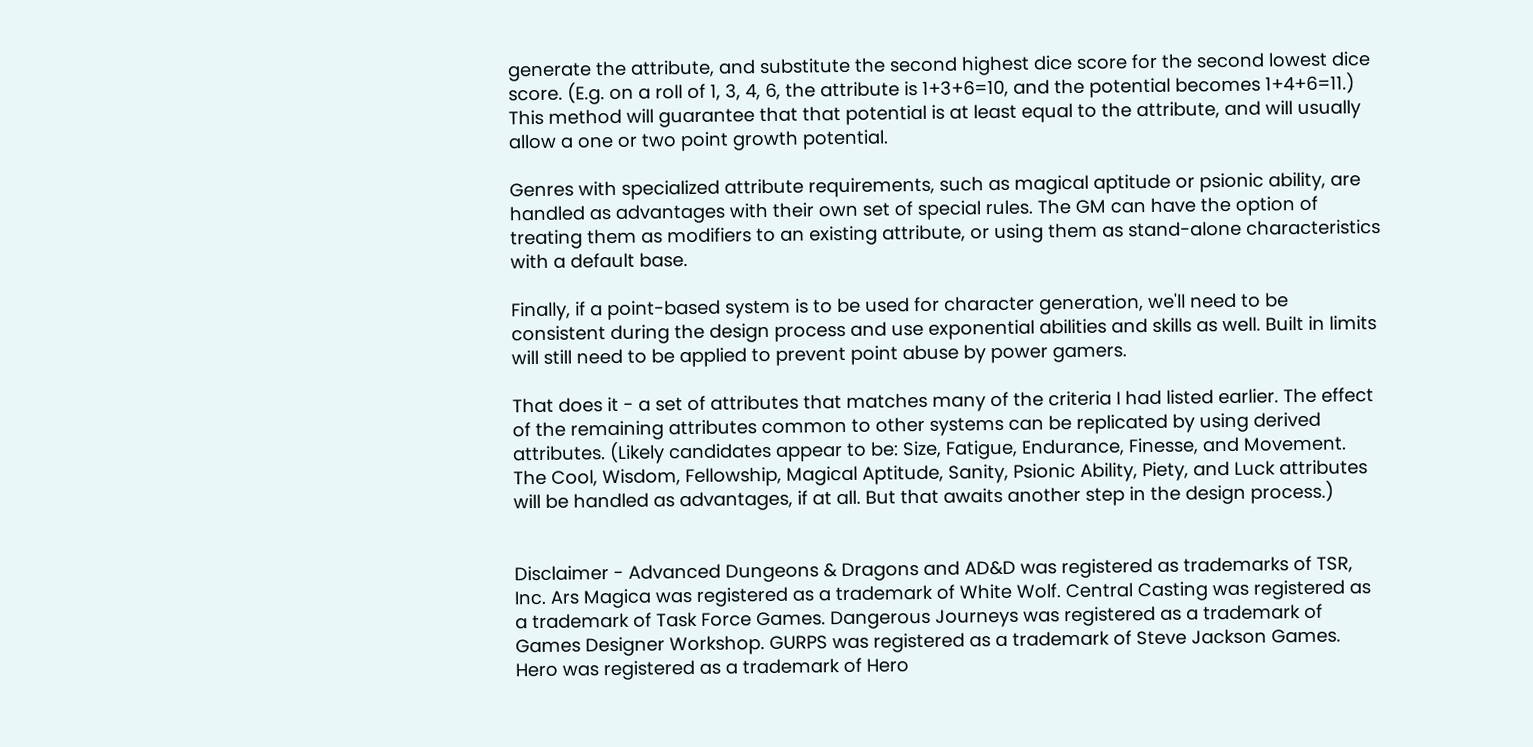generate the attribute, and substitute the second highest dice score for the second lowest dice score. (E.g. on a roll of 1, 3, 4, 6, the attribute is 1+3+6=10, and the potential becomes 1+4+6=11.) This method will guarantee that that potential is at least equal to the attribute, and will usually allow a one or two point growth potential.

Genres with specialized attribute requirements, such as magical aptitude or psionic ability, are handled as advantages with their own set of special rules. The GM can have the option of treating them as modifiers to an existing attribute, or using them as stand-alone characteristics with a default base.

Finally, if a point-based system is to be used for character generation, we'll need to be consistent during the design process and use exponential abilities and skills as well. Built in limits will still need to be applied to prevent point abuse by power gamers.

That does it - a set of attributes that matches many of the criteria I had listed earlier. The effect of the remaining attributes common to other systems can be replicated by using derived attributes. (Likely candidates appear to be: Size, Fatigue, Endurance, Finesse, and Movement. The Cool, Wisdom, Fellowship, Magical Aptitude, Sanity, Psionic Ability, Piety, and Luck attributes will be handled as advantages, if at all. But that awaits another step in the design process.)


Disclaimer - Advanced Dungeons & Dragons and AD&D was registered as trademarks of TSR, Inc. Ars Magica was registered as a trademark of White Wolf. Central Casting was registered as a trademark of Task Force Games. Dangerous Journeys was registered as a trademark of Games Designer Workshop. GURPS was registered as a trademark of Steve Jackson Games. Hero was registered as a trademark of Hero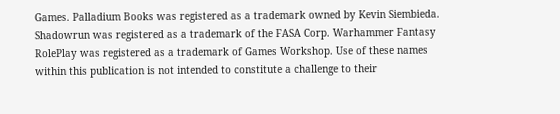Games. Palladium Books was registered as a trademark owned by Kevin Siembieda. Shadowrun was registered as a trademark of the FASA Corp. Warhammer Fantasy RolePlay was registered as a trademark of Games Workshop. Use of these names within this publication is not intended to constitute a challenge to their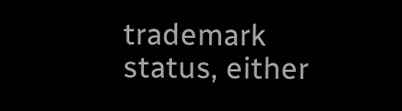trademark status, either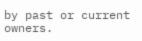by past or current owners.